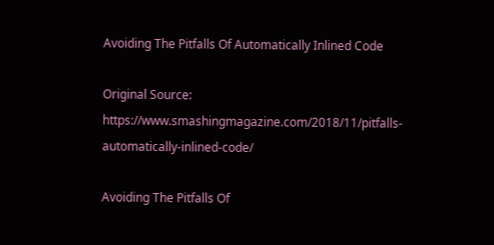Avoiding The Pitfalls Of Automatically Inlined Code

Original Source: https://www.smashingmagazine.com/2018/11/pitfalls-automatically-inlined-code/

Avoiding The Pitfalls Of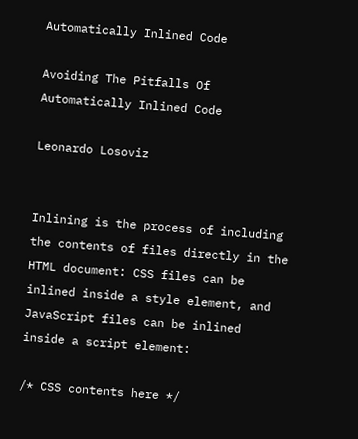Automatically Inlined Code

Avoiding The Pitfalls Of Automatically Inlined Code

Leonardo Losoviz


Inlining is the process of including the contents of files directly in the HTML document: CSS files can be inlined inside a style element, and JavaScript files can be inlined inside a script element:

/* CSS contents here */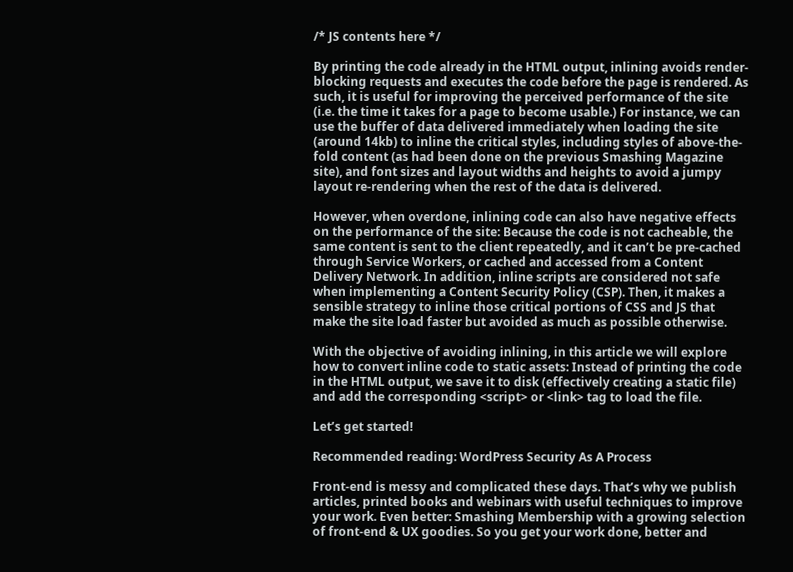/* JS contents here */

By printing the code already in the HTML output, inlining avoids render-blocking requests and executes the code before the page is rendered. As such, it is useful for improving the perceived performance of the site (i.e. the time it takes for a page to become usable.) For instance, we can use the buffer of data delivered immediately when loading the site (around 14kb) to inline the critical styles, including styles of above-the-fold content (as had been done on the previous Smashing Magazine site), and font sizes and layout widths and heights to avoid a jumpy layout re-rendering when the rest of the data is delivered.

However, when overdone, inlining code can also have negative effects on the performance of the site: Because the code is not cacheable, the same content is sent to the client repeatedly, and it can’t be pre-cached through Service Workers, or cached and accessed from a Content Delivery Network. In addition, inline scripts are considered not safe when implementing a Content Security Policy (CSP). Then, it makes a sensible strategy to inline those critical portions of CSS and JS that make the site load faster but avoided as much as possible otherwise.

With the objective of avoiding inlining, in this article we will explore how to convert inline code to static assets: Instead of printing the code in the HTML output, we save it to disk (effectively creating a static file) and add the corresponding <script> or <link> tag to load the file.

Let’s get started!

Recommended reading: WordPress Security As A Process

Front-end is messy and complicated these days. That’s why we publish articles, printed books and webinars with useful techniques to improve your work. Even better: Smashing Membership with a growing selection of front-end & UX goodies. So you get your work done, better and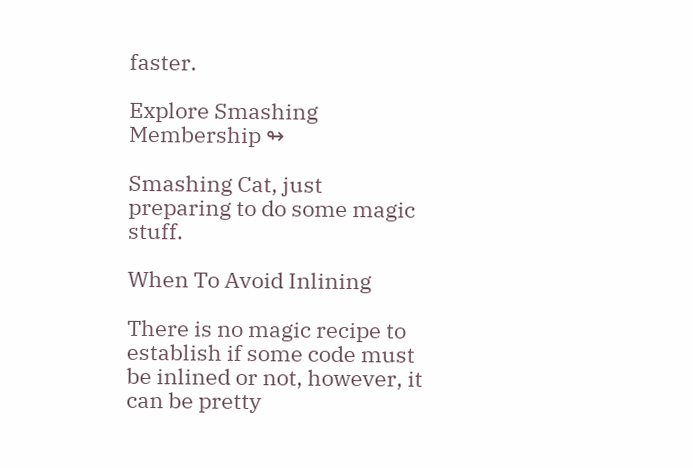faster.

Explore Smashing Membership ↬

Smashing Cat, just preparing to do some magic stuff.

When To Avoid Inlining

There is no magic recipe to establish if some code must be inlined or not, however, it can be pretty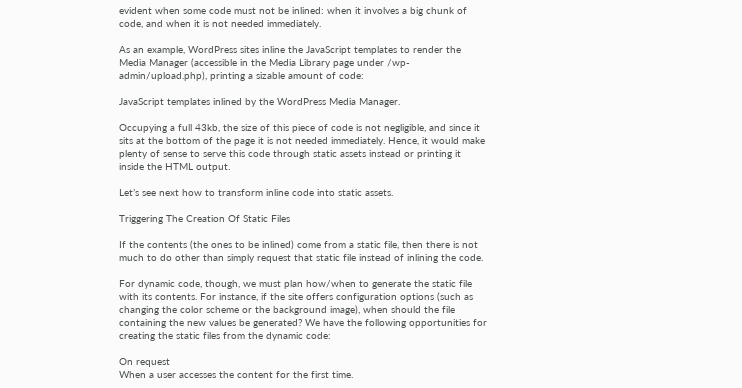evident when some code must not be inlined: when it involves a big chunk of code, and when it is not needed immediately.

As an example, WordPress sites inline the JavaScript templates to render the Media Manager (accessible in the Media Library page under /wp-admin/upload.php), printing a sizable amount of code:

JavaScript templates inlined by the WordPress Media Manager.

Occupying a full 43kb, the size of this piece of code is not negligible, and since it sits at the bottom of the page it is not needed immediately. Hence, it would make plenty of sense to serve this code through static assets instead or printing it inside the HTML output.

Let’s see next how to transform inline code into static assets.

Triggering The Creation Of Static Files

If the contents (the ones to be inlined) come from a static file, then there is not much to do other than simply request that static file instead of inlining the code.

For dynamic code, though, we must plan how/when to generate the static file with its contents. For instance, if the site offers configuration options (such as changing the color scheme or the background image), when should the file containing the new values be generated? We have the following opportunities for creating the static files from the dynamic code:

On request
When a user accesses the content for the first time.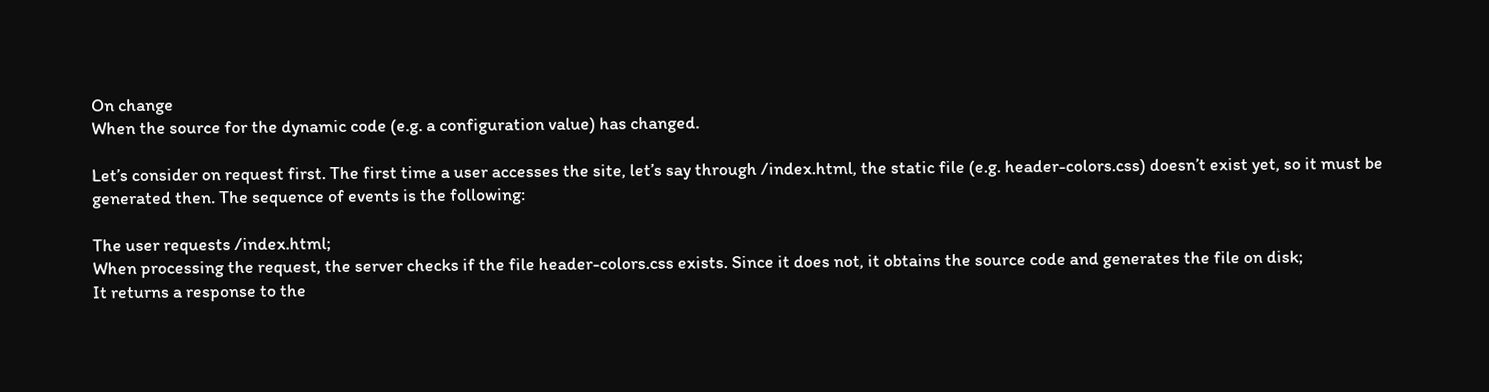On change
When the source for the dynamic code (e.g. a configuration value) has changed.

Let’s consider on request first. The first time a user accesses the site, let’s say through /index.html, the static file (e.g. header-colors.css) doesn’t exist yet, so it must be generated then. The sequence of events is the following:

The user requests /index.html;
When processing the request, the server checks if the file header-colors.css exists. Since it does not, it obtains the source code and generates the file on disk;
It returns a response to the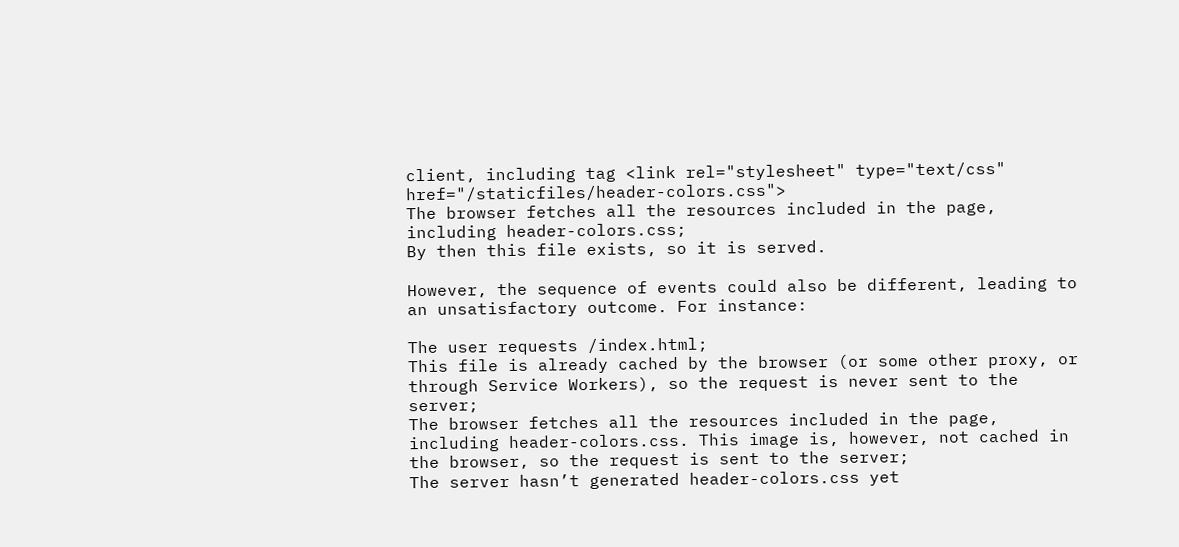client, including tag <link rel="stylesheet" type="text/css" href="/staticfiles/header-colors.css">
The browser fetches all the resources included in the page, including header-colors.css;
By then this file exists, so it is served.

However, the sequence of events could also be different, leading to an unsatisfactory outcome. For instance:

The user requests /index.html;
This file is already cached by the browser (or some other proxy, or through Service Workers), so the request is never sent to the server;
The browser fetches all the resources included in the page, including header-colors.css. This image is, however, not cached in the browser, so the request is sent to the server;
The server hasn’t generated header-colors.css yet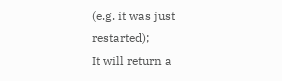(e.g. it was just restarted);
It will return a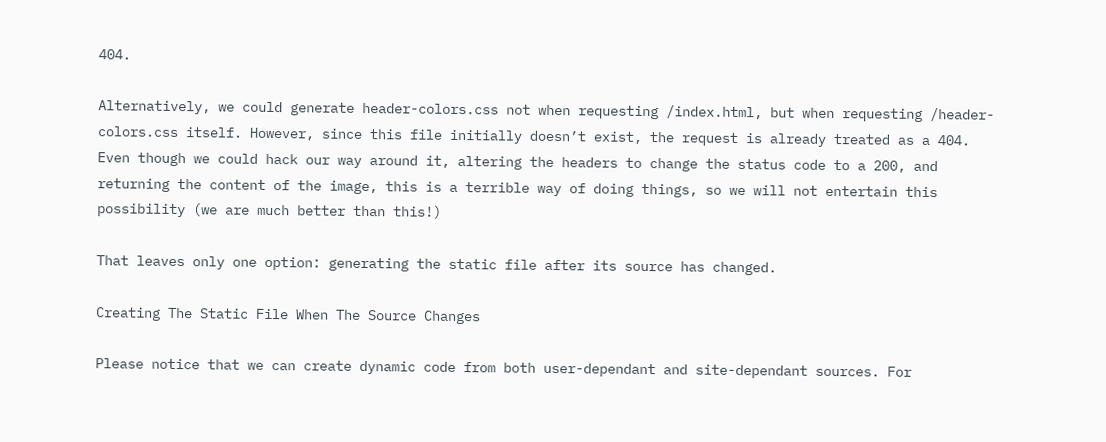404.

Alternatively, we could generate header-colors.css not when requesting /index.html, but when requesting /header-colors.css itself. However, since this file initially doesn’t exist, the request is already treated as a 404. Even though we could hack our way around it, altering the headers to change the status code to a 200, and returning the content of the image, this is a terrible way of doing things, so we will not entertain this possibility (we are much better than this!)

That leaves only one option: generating the static file after its source has changed.

Creating The Static File When The Source Changes

Please notice that we can create dynamic code from both user-dependant and site-dependant sources. For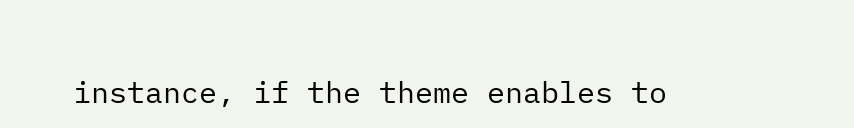instance, if the theme enables to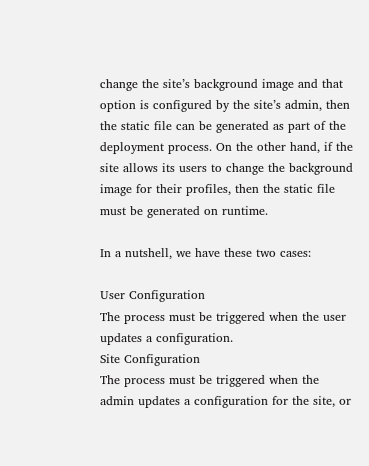change the site’s background image and that option is configured by the site’s admin, then the static file can be generated as part of the deployment process. On the other hand, if the site allows its users to change the background image for their profiles, then the static file must be generated on runtime.

In a nutshell, we have these two cases:

User Configuration
The process must be triggered when the user updates a configuration.
Site Configuration
The process must be triggered when the admin updates a configuration for the site, or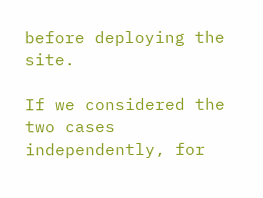before deploying the site.

If we considered the two cases independently, for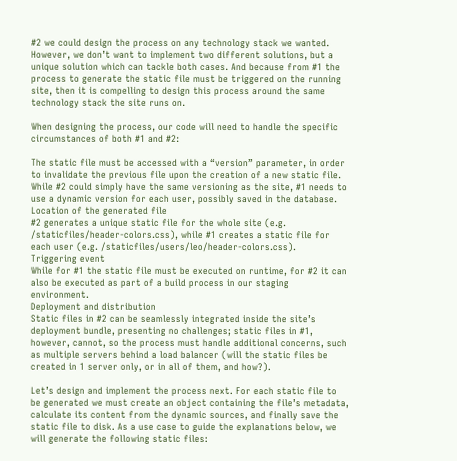#2 we could design the process on any technology stack we wanted. However, we don’t want to implement two different solutions, but a unique solution which can tackle both cases. And because from #1 the process to generate the static file must be triggered on the running site, then it is compelling to design this process around the same technology stack the site runs on.

When designing the process, our code will need to handle the specific circumstances of both #1 and #2:

The static file must be accessed with a “version” parameter, in order to invalidate the previous file upon the creation of a new static file. While #2 could simply have the same versioning as the site, #1 needs to use a dynamic version for each user, possibly saved in the database.
Location of the generated file
#2 generates a unique static file for the whole site (e.g. /staticfiles/header-colors.css), while #1 creates a static file for each user (e.g. /staticfiles/users/leo/header-colors.css).
Triggering event
While for #1 the static file must be executed on runtime, for #2 it can also be executed as part of a build process in our staging environment.
Deployment and distribution
Static files in #2 can be seamlessly integrated inside the site’s deployment bundle, presenting no challenges; static files in #1, however, cannot, so the process must handle additional concerns, such as multiple servers behind a load balancer (will the static files be created in 1 server only, or in all of them, and how?).

Let’s design and implement the process next. For each static file to be generated we must create an object containing the file’s metadata, calculate its content from the dynamic sources, and finally save the static file to disk. As a use case to guide the explanations below, we will generate the following static files: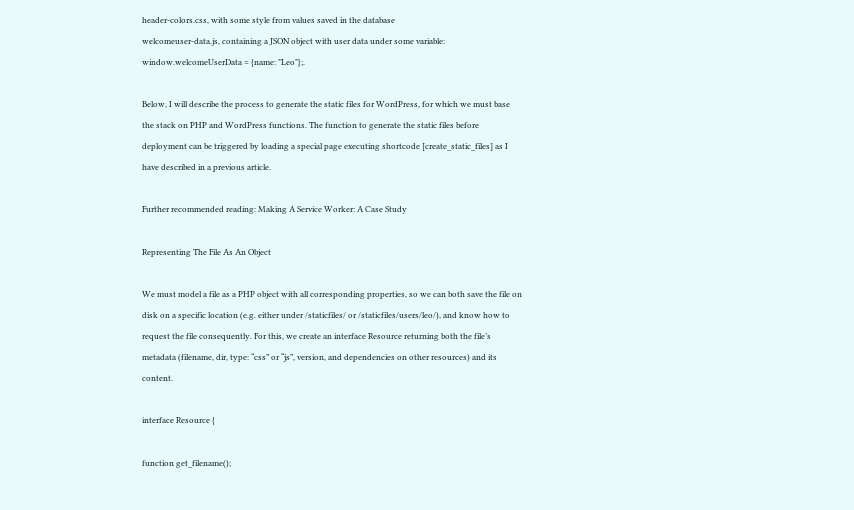header-colors.css, with some style from values saved in the database
welcomeuser-data.js, containing a JSON object with user data under some variable: window.welcomeUserData = {name: "Leo"};.

Below, I will describe the process to generate the static files for WordPress, for which we must base the stack on PHP and WordPress functions. The function to generate the static files before deployment can be triggered by loading a special page executing shortcode [create_static_files] as I have described in a previous article.

Further recommended reading: Making A Service Worker: A Case Study

Representing The File As An Object

We must model a file as a PHP object with all corresponding properties, so we can both save the file on disk on a specific location (e.g. either under /staticfiles/ or /staticfiles/users/leo/), and know how to request the file consequently. For this, we create an interface Resource returning both the file’s metadata (filename, dir, type: “css” or “js”, version, and dependencies on other resources) and its content.

interface Resource {

function get_filename();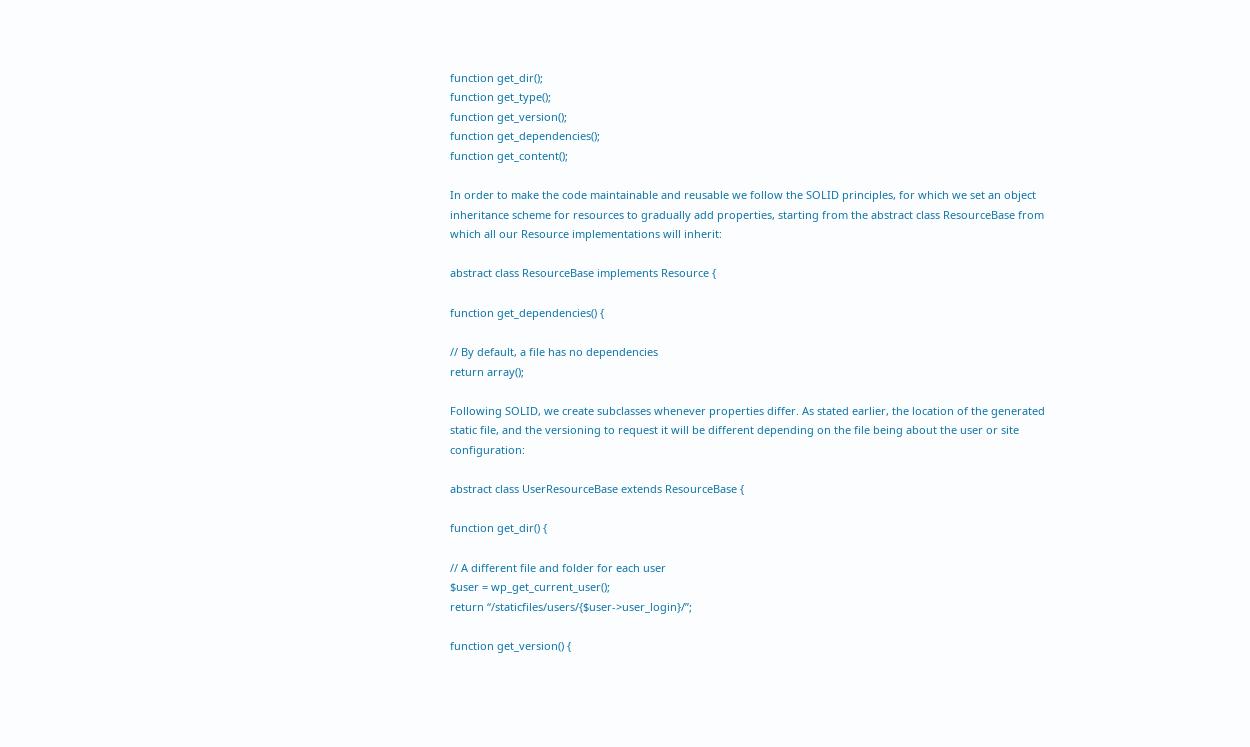function get_dir();
function get_type();
function get_version();
function get_dependencies();
function get_content();

In order to make the code maintainable and reusable we follow the SOLID principles, for which we set an object inheritance scheme for resources to gradually add properties, starting from the abstract class ResourceBase from which all our Resource implementations will inherit:

abstract class ResourceBase implements Resource {

function get_dependencies() {

// By default, a file has no dependencies
return array();

Following SOLID, we create subclasses whenever properties differ. As stated earlier, the location of the generated static file, and the versioning to request it will be different depending on the file being about the user or site configuration:

abstract class UserResourceBase extends ResourceBase {

function get_dir() {

// A different file and folder for each user
$user = wp_get_current_user();
return “/staticfiles/users/{$user->user_login}/”;

function get_version() {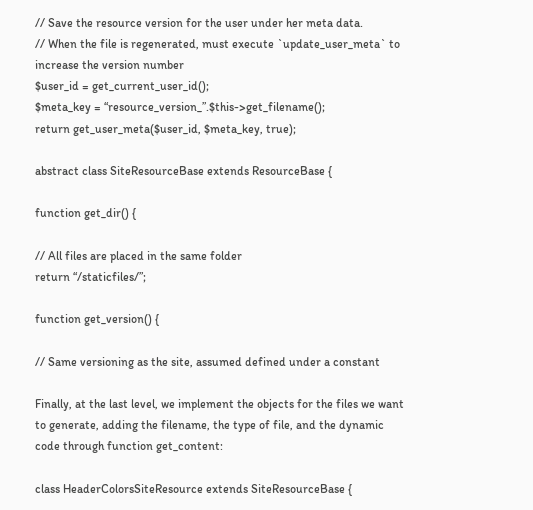// Save the resource version for the user under her meta data.
// When the file is regenerated, must execute `update_user_meta` to increase the version number
$user_id = get_current_user_id();
$meta_key = “resource_version_”.$this->get_filename();
return get_user_meta($user_id, $meta_key, true);

abstract class SiteResourceBase extends ResourceBase {

function get_dir() {

// All files are placed in the same folder
return “/staticfiles/”;

function get_version() {

// Same versioning as the site, assumed defined under a constant

Finally, at the last level, we implement the objects for the files we want to generate, adding the filename, the type of file, and the dynamic code through function get_content:

class HeaderColorsSiteResource extends SiteResourceBase {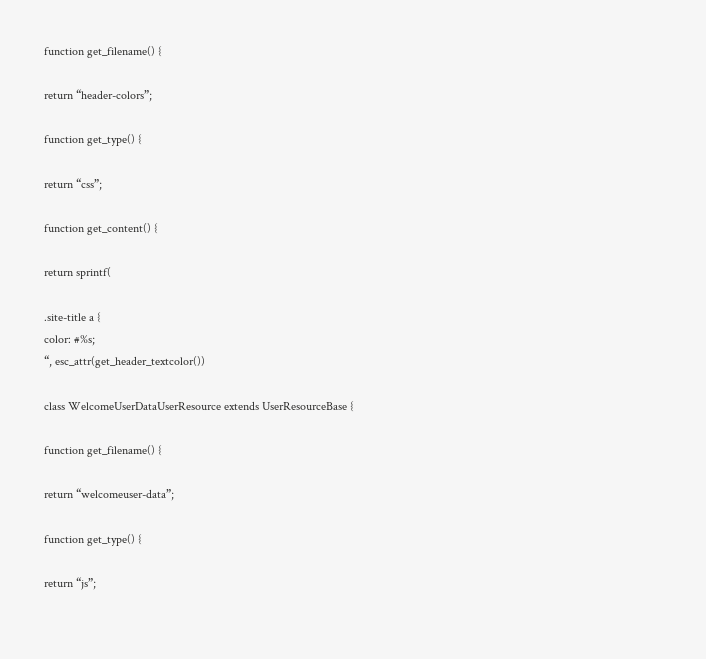function get_filename() {

return “header-colors”;

function get_type() {

return “css”;

function get_content() {

return sprintf(

.site-title a {
color: #%s;
“, esc_attr(get_header_textcolor())

class WelcomeUserDataUserResource extends UserResourceBase {

function get_filename() {

return “welcomeuser-data”;

function get_type() {

return “js”;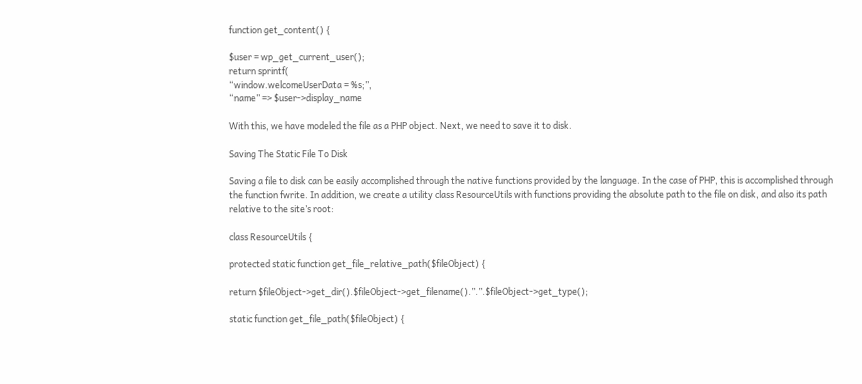function get_content() {

$user = wp_get_current_user();
return sprintf(
“window.welcomeUserData = %s;”,
“name” => $user->display_name

With this, we have modeled the file as a PHP object. Next, we need to save it to disk.

Saving The Static File To Disk

Saving a file to disk can be easily accomplished through the native functions provided by the language. In the case of PHP, this is accomplished through the function fwrite. In addition, we create a utility class ResourceUtils with functions providing the absolute path to the file on disk, and also its path relative to the site’s root:

class ResourceUtils {

protected static function get_file_relative_path($fileObject) {

return $fileObject->get_dir().$fileObject->get_filename().”.”.$fileObject->get_type();

static function get_file_path($fileObject) {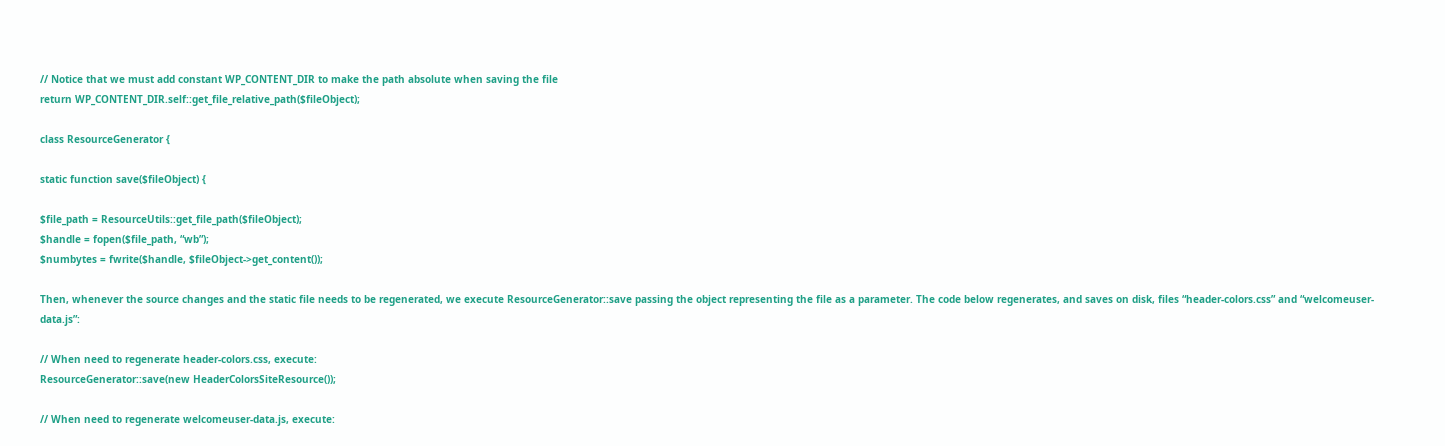// Notice that we must add constant WP_CONTENT_DIR to make the path absolute when saving the file
return WP_CONTENT_DIR.self::get_file_relative_path($fileObject);

class ResourceGenerator {

static function save($fileObject) {

$file_path = ResourceUtils::get_file_path($fileObject);
$handle = fopen($file_path, “wb”);
$numbytes = fwrite($handle, $fileObject->get_content());

Then, whenever the source changes and the static file needs to be regenerated, we execute ResourceGenerator::save passing the object representing the file as a parameter. The code below regenerates, and saves on disk, files “header-colors.css” and “welcomeuser-data.js”:

// When need to regenerate header-colors.css, execute:
ResourceGenerator::save(new HeaderColorsSiteResource());

// When need to regenerate welcomeuser-data.js, execute: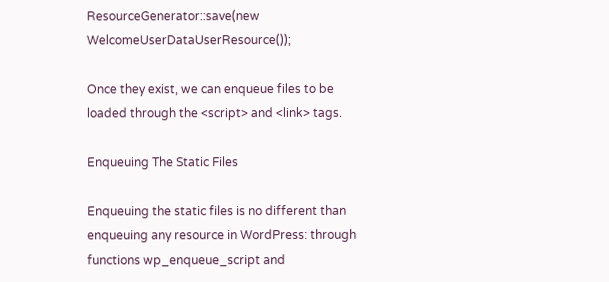ResourceGenerator::save(new WelcomeUserDataUserResource());

Once they exist, we can enqueue files to be loaded through the <script> and <link> tags.

Enqueuing The Static Files

Enqueuing the static files is no different than enqueuing any resource in WordPress: through functions wp_enqueue_script and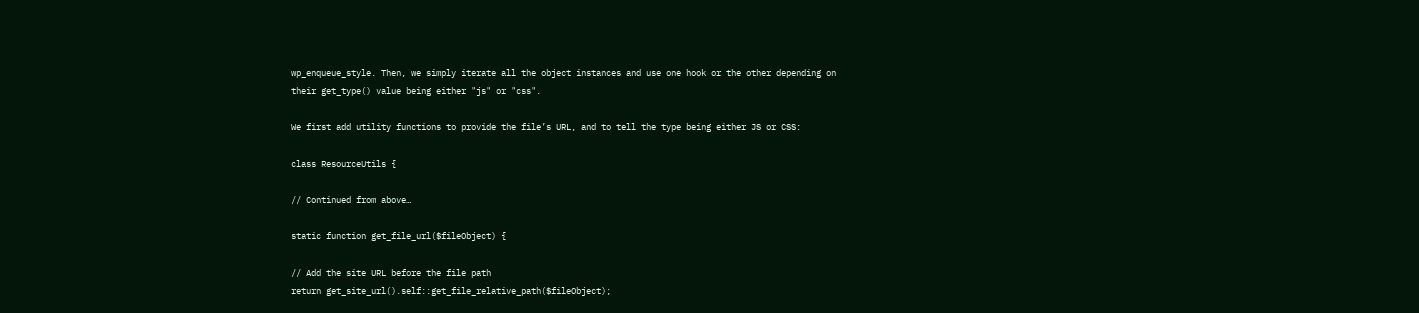wp_enqueue_style. Then, we simply iterate all the object instances and use one hook or the other depending on their get_type() value being either "js" or "css".

We first add utility functions to provide the file’s URL, and to tell the type being either JS or CSS:

class ResourceUtils {

// Continued from above…

static function get_file_url($fileObject) {

// Add the site URL before the file path
return get_site_url().self::get_file_relative_path($fileObject);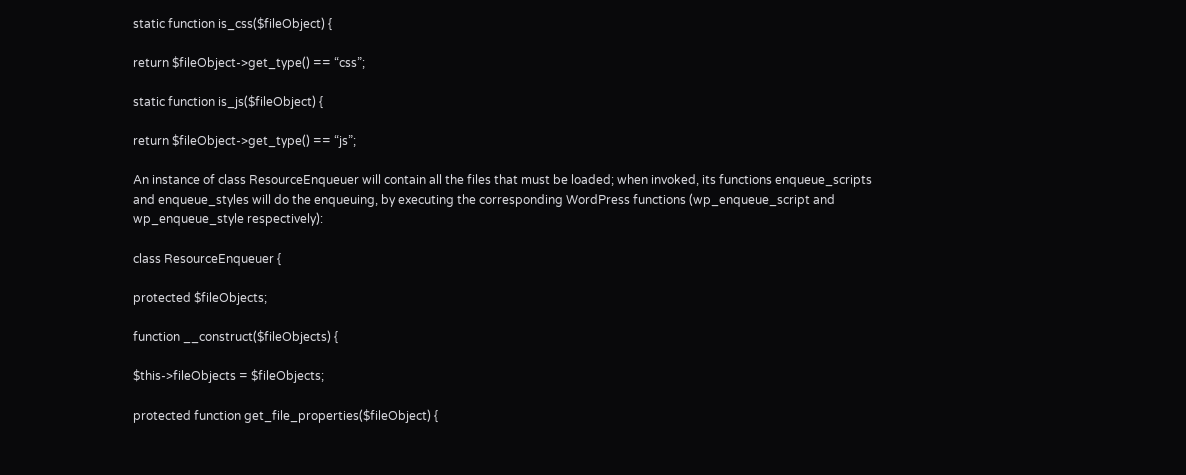static function is_css($fileObject) {

return $fileObject->get_type() == “css”;

static function is_js($fileObject) {

return $fileObject->get_type() == “js”;

An instance of class ResourceEnqueuer will contain all the files that must be loaded; when invoked, its functions enqueue_scripts and enqueue_styles will do the enqueuing, by executing the corresponding WordPress functions (wp_enqueue_script and wp_enqueue_style respectively):

class ResourceEnqueuer {

protected $fileObjects;

function __construct($fileObjects) {

$this->fileObjects = $fileObjects;

protected function get_file_properties($fileObject) {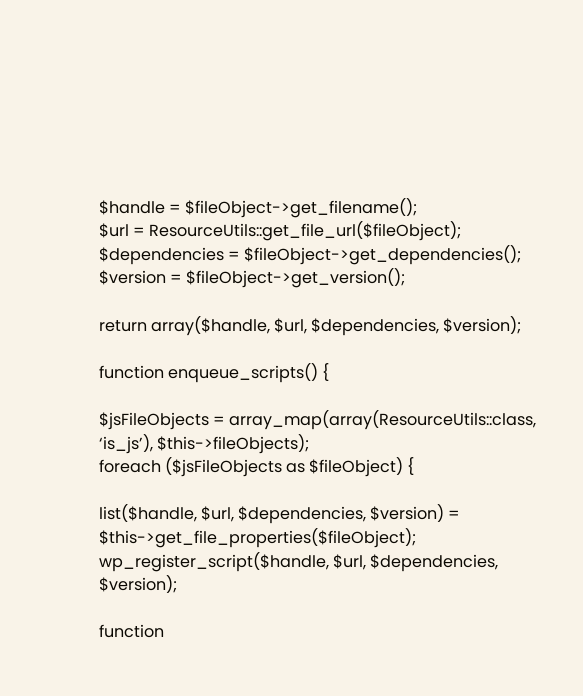$handle = $fileObject->get_filename();
$url = ResourceUtils::get_file_url($fileObject);
$dependencies = $fileObject->get_dependencies();
$version = $fileObject->get_version();

return array($handle, $url, $dependencies, $version);

function enqueue_scripts() {

$jsFileObjects = array_map(array(ResourceUtils::class, ‘is_js’), $this->fileObjects);
foreach ($jsFileObjects as $fileObject) {

list($handle, $url, $dependencies, $version) = $this->get_file_properties($fileObject);
wp_register_script($handle, $url, $dependencies, $version);

function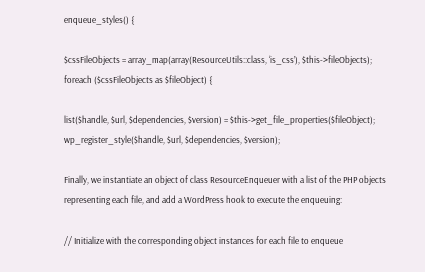enqueue_styles() {

$cssFileObjects = array_map(array(ResourceUtils::class, ‘is_css’), $this->fileObjects);
foreach ($cssFileObjects as $fileObject) {

list($handle, $url, $dependencies, $version) = $this->get_file_properties($fileObject);
wp_register_style($handle, $url, $dependencies, $version);

Finally, we instantiate an object of class ResourceEnqueuer with a list of the PHP objects representing each file, and add a WordPress hook to execute the enqueuing:

// Initialize with the corresponding object instances for each file to enqueue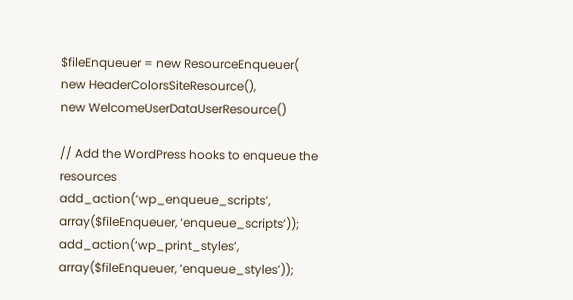$fileEnqueuer = new ResourceEnqueuer(
new HeaderColorsSiteResource(),
new WelcomeUserDataUserResource()

// Add the WordPress hooks to enqueue the resources
add_action(‘wp_enqueue_scripts’, array($fileEnqueuer, ‘enqueue_scripts’));
add_action(‘wp_print_styles’, array($fileEnqueuer, ‘enqueue_styles’));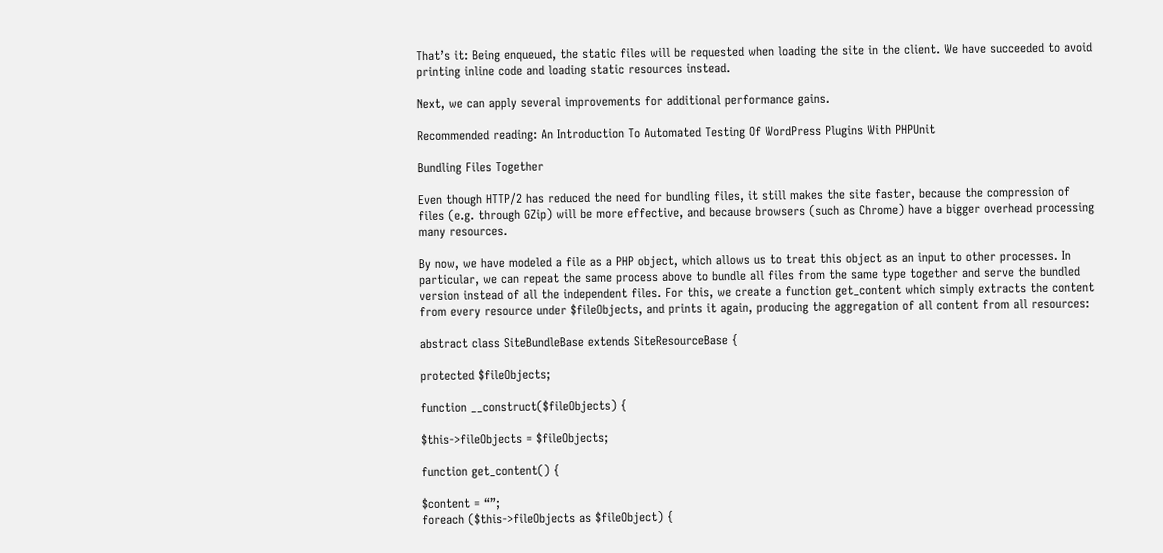That’s it: Being enqueued, the static files will be requested when loading the site in the client. We have succeeded to avoid printing inline code and loading static resources instead.

Next, we can apply several improvements for additional performance gains.

Recommended reading: An Introduction To Automated Testing Of WordPress Plugins With PHPUnit

Bundling Files Together

Even though HTTP/2 has reduced the need for bundling files, it still makes the site faster, because the compression of files (e.g. through GZip) will be more effective, and because browsers (such as Chrome) have a bigger overhead processing many resources.

By now, we have modeled a file as a PHP object, which allows us to treat this object as an input to other processes. In particular, we can repeat the same process above to bundle all files from the same type together and serve the bundled version instead of all the independent files. For this, we create a function get_content which simply extracts the content from every resource under $fileObjects, and prints it again, producing the aggregation of all content from all resources:

abstract class SiteBundleBase extends SiteResourceBase {

protected $fileObjects;

function __construct($fileObjects) {

$this->fileObjects = $fileObjects;

function get_content() {

$content = “”;
foreach ($this->fileObjects as $fileObject) {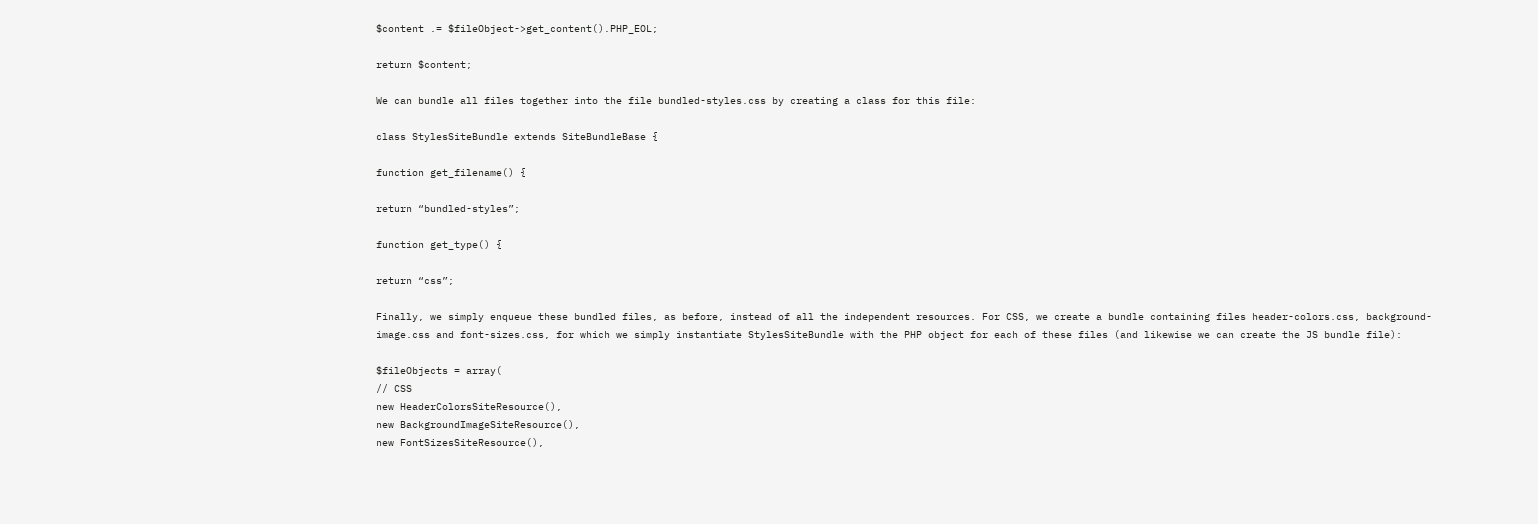$content .= $fileObject->get_content().PHP_EOL;

return $content;

We can bundle all files together into the file bundled-styles.css by creating a class for this file:

class StylesSiteBundle extends SiteBundleBase {

function get_filename() {

return “bundled-styles”;

function get_type() {

return “css”;

Finally, we simply enqueue these bundled files, as before, instead of all the independent resources. For CSS, we create a bundle containing files header-colors.css, background-image.css and font-sizes.css, for which we simply instantiate StylesSiteBundle with the PHP object for each of these files (and likewise we can create the JS bundle file):

$fileObjects = array(
// CSS
new HeaderColorsSiteResource(),
new BackgroundImageSiteResource(),
new FontSizesSiteResource(),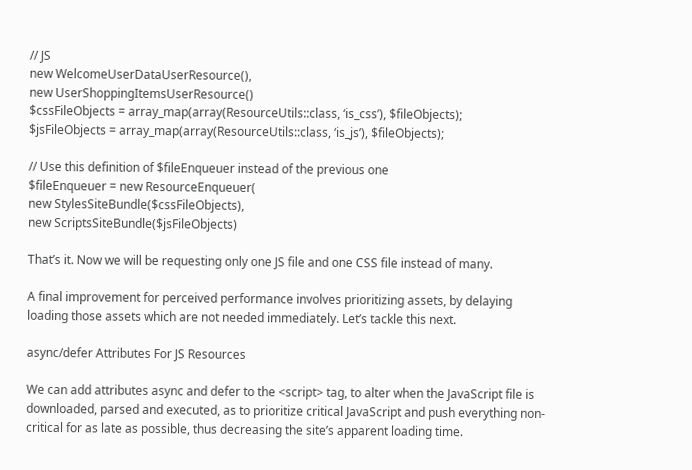// JS
new WelcomeUserDataUserResource(),
new UserShoppingItemsUserResource()
$cssFileObjects = array_map(array(ResourceUtils::class, ‘is_css’), $fileObjects);
$jsFileObjects = array_map(array(ResourceUtils::class, ‘is_js’), $fileObjects);

// Use this definition of $fileEnqueuer instead of the previous one
$fileEnqueuer = new ResourceEnqueuer(
new StylesSiteBundle($cssFileObjects),
new ScriptsSiteBundle($jsFileObjects)

That’s it. Now we will be requesting only one JS file and one CSS file instead of many.

A final improvement for perceived performance involves prioritizing assets, by delaying loading those assets which are not needed immediately. Let’s tackle this next.

async/defer Attributes For JS Resources

We can add attributes async and defer to the <script> tag, to alter when the JavaScript file is downloaded, parsed and executed, as to prioritize critical JavaScript and push everything non-critical for as late as possible, thus decreasing the site’s apparent loading time.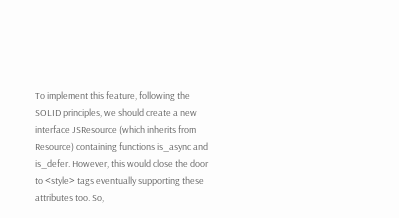To implement this feature, following the SOLID principles, we should create a new interface JSResource (which inherits from Resource) containing functions is_async and is_defer. However, this would close the door to <style> tags eventually supporting these attributes too. So,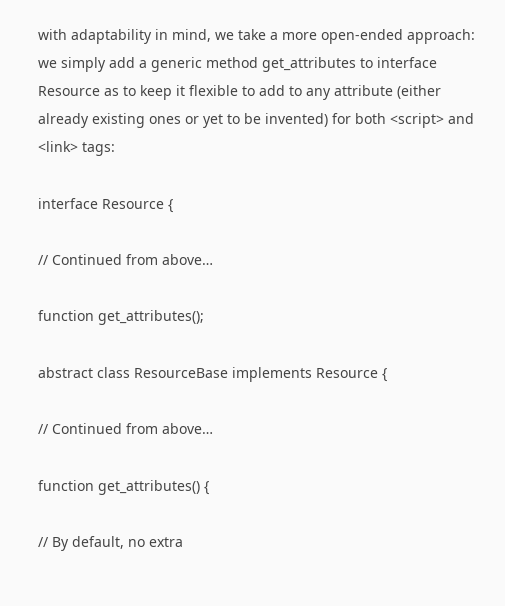with adaptability in mind, we take a more open-ended approach: we simply add a generic method get_attributes to interface Resource as to keep it flexible to add to any attribute (either already existing ones or yet to be invented) for both <script> and <link> tags:

interface Resource {

// Continued from above…

function get_attributes();

abstract class ResourceBase implements Resource {

// Continued from above…

function get_attributes() {

// By default, no extra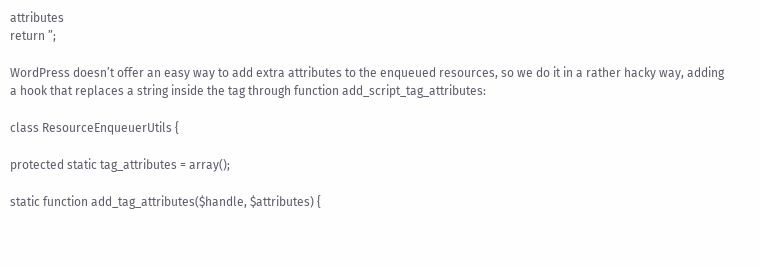attributes
return ”;

WordPress doesn’t offer an easy way to add extra attributes to the enqueued resources, so we do it in a rather hacky way, adding a hook that replaces a string inside the tag through function add_script_tag_attributes:

class ResourceEnqueuerUtils {

protected static tag_attributes = array();

static function add_tag_attributes($handle, $attributes) {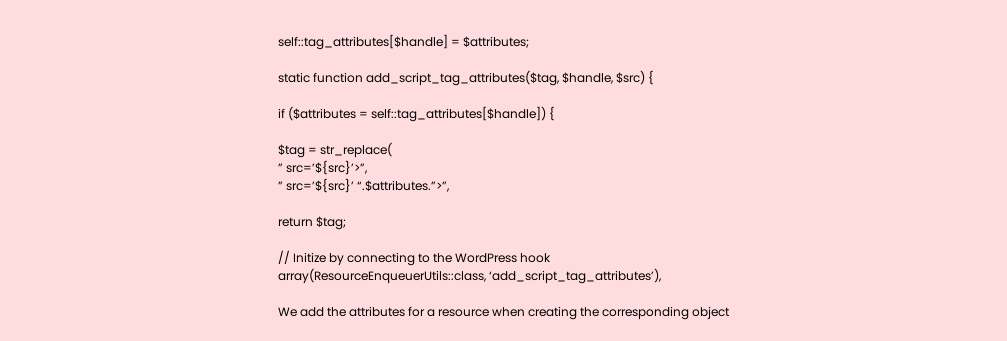self::tag_attributes[$handle] = $attributes;

static function add_script_tag_attributes($tag, $handle, $src) {

if ($attributes = self::tag_attributes[$handle]) {

$tag = str_replace(
” src=’${src}’>”,
” src=’${src}’ “.$attributes.”>”,

return $tag;

// Initize by connecting to the WordPress hook
array(ResourceEnqueuerUtils::class, ‘add_script_tag_attributes’),

We add the attributes for a resource when creating the corresponding object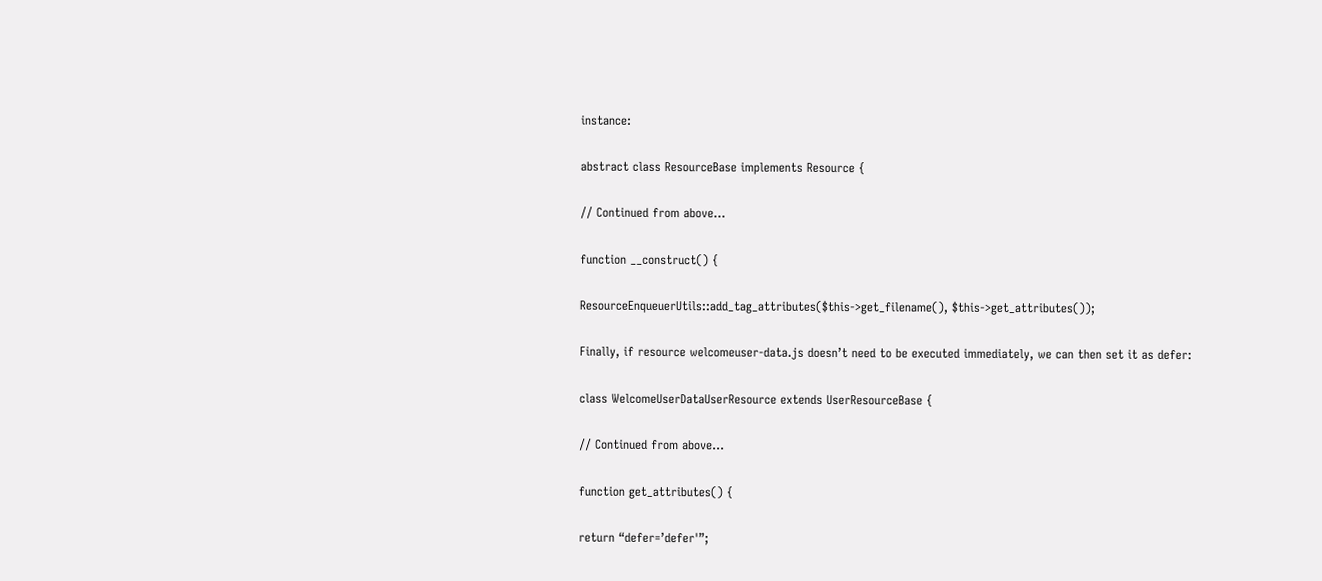instance:

abstract class ResourceBase implements Resource {

// Continued from above…

function __construct() {

ResourceEnqueuerUtils::add_tag_attributes($this->get_filename(), $this->get_attributes());

Finally, if resource welcomeuser-data.js doesn’t need to be executed immediately, we can then set it as defer:

class WelcomeUserDataUserResource extends UserResourceBase {

// Continued from above…

function get_attributes() {

return “defer=’defer'”;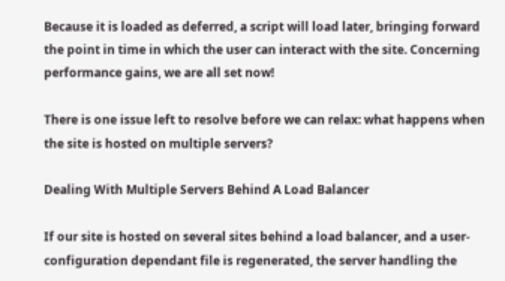Because it is loaded as deferred, a script will load later, bringing forward the point in time in which the user can interact with the site. Concerning performance gains, we are all set now!

There is one issue left to resolve before we can relax: what happens when the site is hosted on multiple servers?

Dealing With Multiple Servers Behind A Load Balancer

If our site is hosted on several sites behind a load balancer, and a user-configuration dependant file is regenerated, the server handling the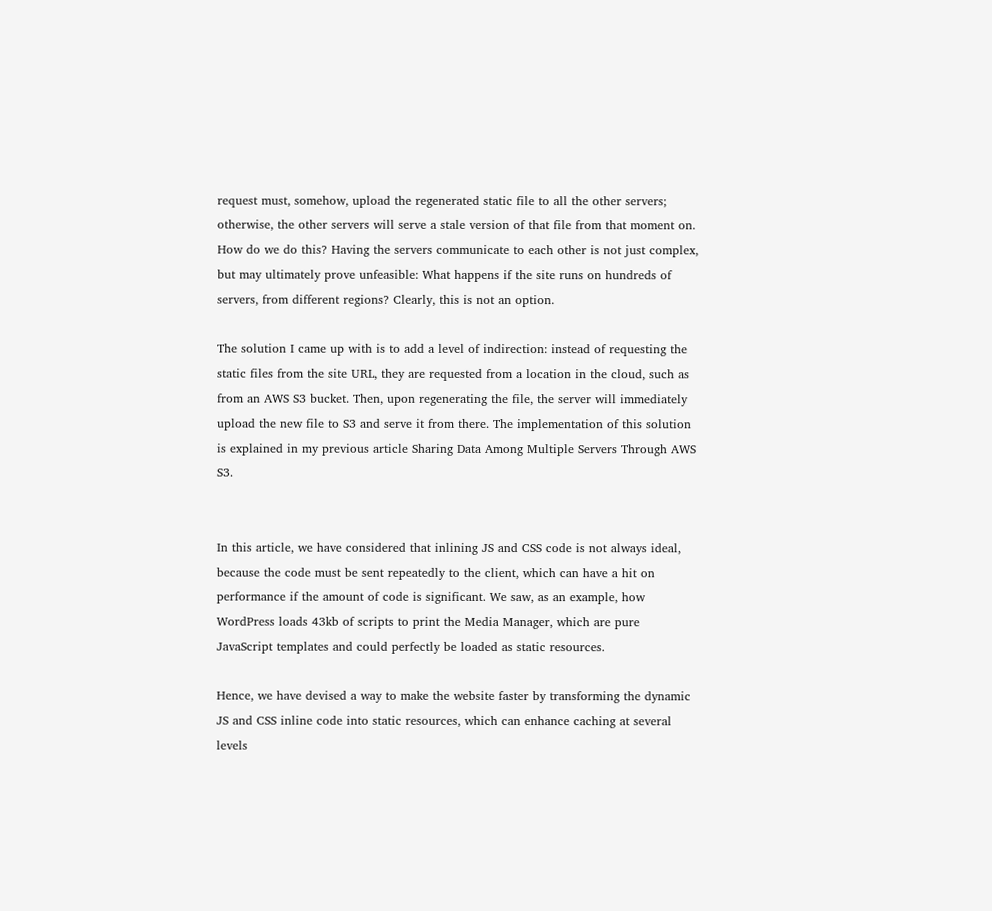request must, somehow, upload the regenerated static file to all the other servers; otherwise, the other servers will serve a stale version of that file from that moment on. How do we do this? Having the servers communicate to each other is not just complex, but may ultimately prove unfeasible: What happens if the site runs on hundreds of servers, from different regions? Clearly, this is not an option.

The solution I came up with is to add a level of indirection: instead of requesting the static files from the site URL, they are requested from a location in the cloud, such as from an AWS S3 bucket. Then, upon regenerating the file, the server will immediately upload the new file to S3 and serve it from there. The implementation of this solution is explained in my previous article Sharing Data Among Multiple Servers Through AWS S3.


In this article, we have considered that inlining JS and CSS code is not always ideal, because the code must be sent repeatedly to the client, which can have a hit on performance if the amount of code is significant. We saw, as an example, how WordPress loads 43kb of scripts to print the Media Manager, which are pure JavaScript templates and could perfectly be loaded as static resources.

Hence, we have devised a way to make the website faster by transforming the dynamic JS and CSS inline code into static resources, which can enhance caching at several levels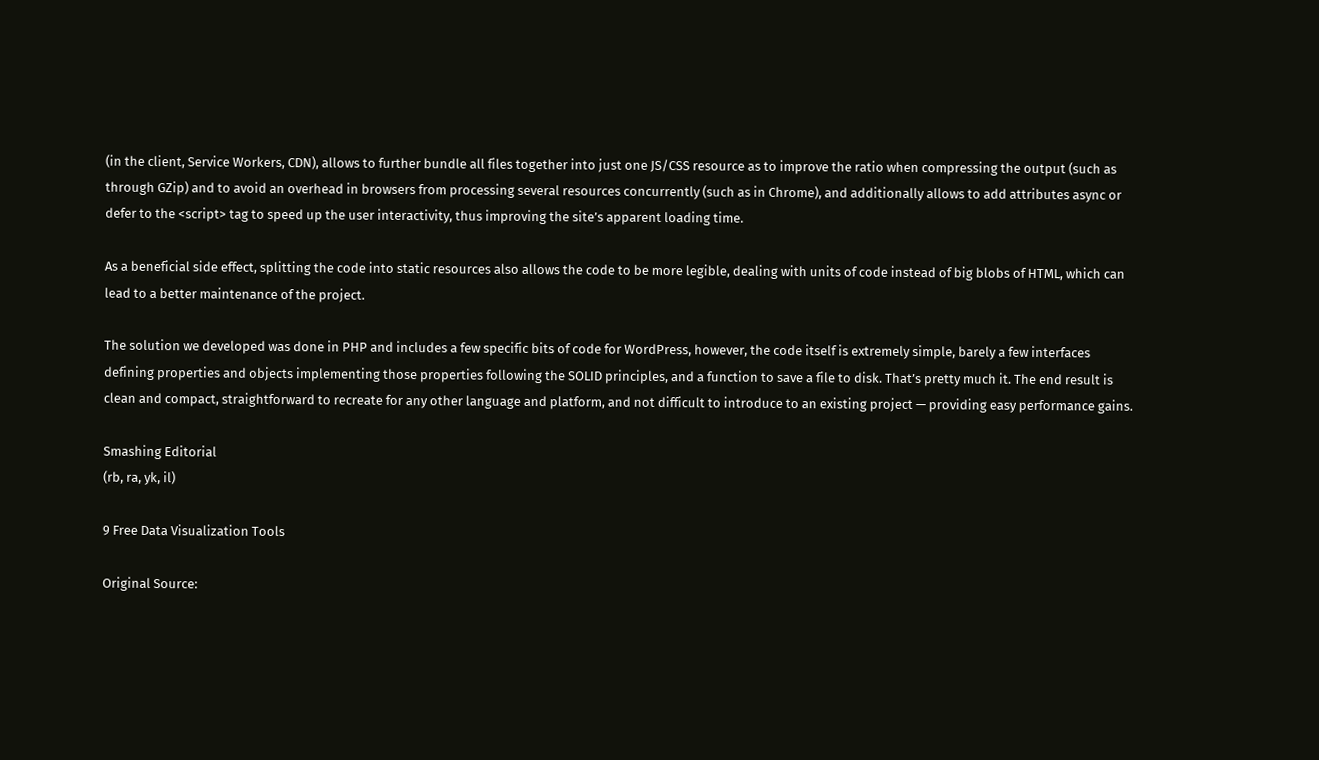(in the client, Service Workers, CDN), allows to further bundle all files together into just one JS/CSS resource as to improve the ratio when compressing the output (such as through GZip) and to avoid an overhead in browsers from processing several resources concurrently (such as in Chrome), and additionally allows to add attributes async or defer to the <script> tag to speed up the user interactivity, thus improving the site’s apparent loading time.

As a beneficial side effect, splitting the code into static resources also allows the code to be more legible, dealing with units of code instead of big blobs of HTML, which can lead to a better maintenance of the project.

The solution we developed was done in PHP and includes a few specific bits of code for WordPress, however, the code itself is extremely simple, barely a few interfaces defining properties and objects implementing those properties following the SOLID principles, and a function to save a file to disk. That’s pretty much it. The end result is clean and compact, straightforward to recreate for any other language and platform, and not difficult to introduce to an existing project — providing easy performance gains.

Smashing Editorial
(rb, ra, yk, il)

9 Free Data Visualization Tools

Original Source: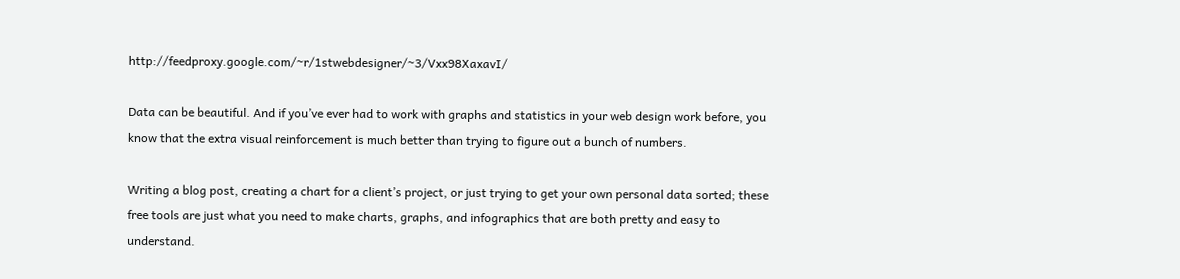http://feedproxy.google.com/~r/1stwebdesigner/~3/Vxx98XaxavI/

Data can be beautiful. And if you’ve ever had to work with graphs and statistics in your web design work before, you know that the extra visual reinforcement is much better than trying to figure out a bunch of numbers.

Writing a blog post, creating a chart for a client’s project, or just trying to get your own personal data sorted; these free tools are just what you need to make charts, graphs, and infographics that are both pretty and easy to understand.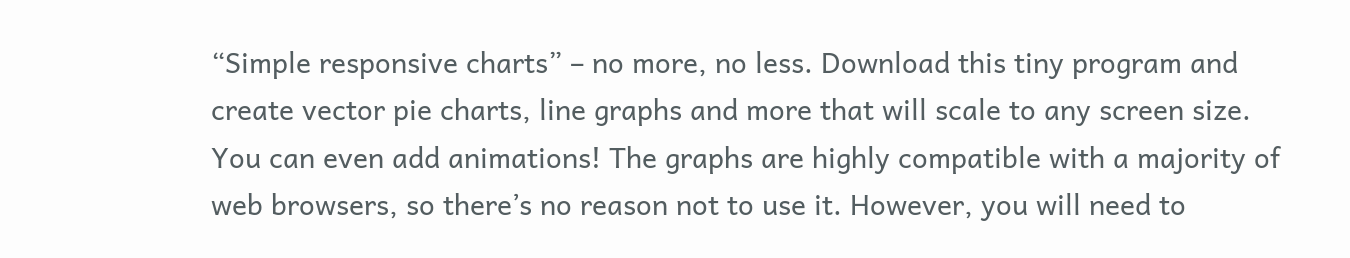“Simple responsive charts” – no more, no less. Download this tiny program and create vector pie charts, line graphs and more that will scale to any screen size. You can even add animations! The graphs are highly compatible with a majority of web browsers, so there’s no reason not to use it. However, you will need to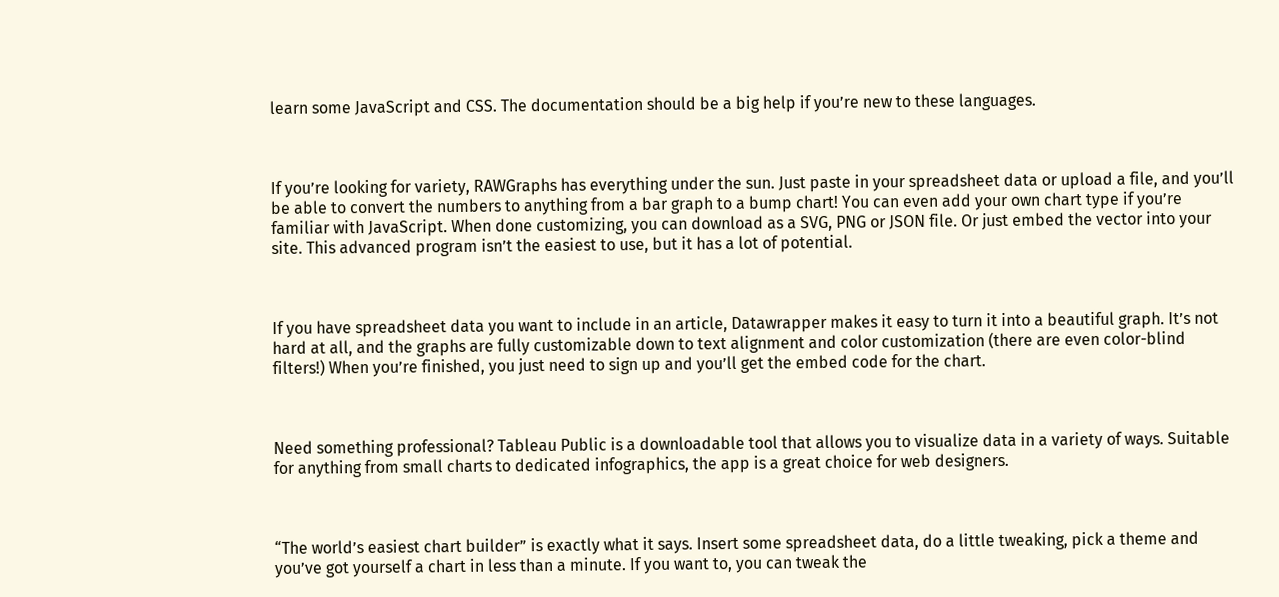learn some JavaScript and CSS. The documentation should be a big help if you’re new to these languages.



If you’re looking for variety, RAWGraphs has everything under the sun. Just paste in your spreadsheet data or upload a file, and you’ll be able to convert the numbers to anything from a bar graph to a bump chart! You can even add your own chart type if you’re familiar with JavaScript. When done customizing, you can download as a SVG, PNG or JSON file. Or just embed the vector into your site. This advanced program isn’t the easiest to use, but it has a lot of potential.



If you have spreadsheet data you want to include in an article, Datawrapper makes it easy to turn it into a beautiful graph. It’s not hard at all, and the graphs are fully customizable down to text alignment and color customization (there are even color-blind filters!) When you’re finished, you just need to sign up and you’ll get the embed code for the chart.



Need something professional? Tableau Public is a downloadable tool that allows you to visualize data in a variety of ways. Suitable for anything from small charts to dedicated infographics, the app is a great choice for web designers.



“The world’s easiest chart builder” is exactly what it says. Insert some spreadsheet data, do a little tweaking, pick a theme and you’ve got yourself a chart in less than a minute. If you want to, you can tweak the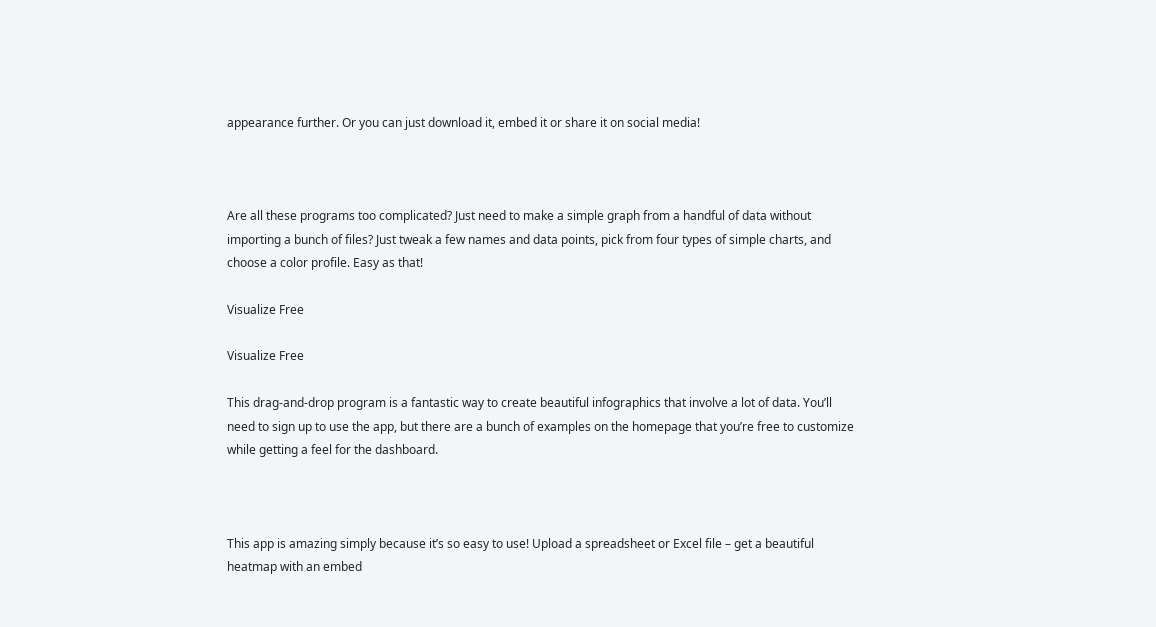appearance further. Or you can just download it, embed it or share it on social media!



Are all these programs too complicated? Just need to make a simple graph from a handful of data without importing a bunch of files? Just tweak a few names and data points, pick from four types of simple charts, and choose a color profile. Easy as that!

Visualize Free

Visualize Free

This drag-and-drop program is a fantastic way to create beautiful infographics that involve a lot of data. You’ll need to sign up to use the app, but there are a bunch of examples on the homepage that you’re free to customize while getting a feel for the dashboard.



This app is amazing simply because it’s so easy to use! Upload a spreadsheet or Excel file – get a beautiful heatmap with an embed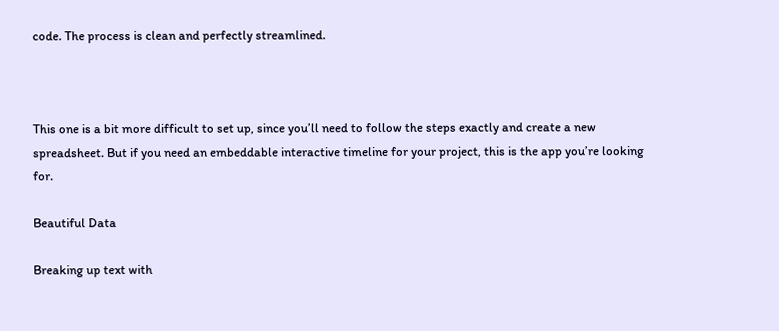code. The process is clean and perfectly streamlined.



This one is a bit more difficult to set up, since you’ll need to follow the steps exactly and create a new spreadsheet. But if you need an embeddable interactive timeline for your project, this is the app you’re looking for.

Beautiful Data

Breaking up text with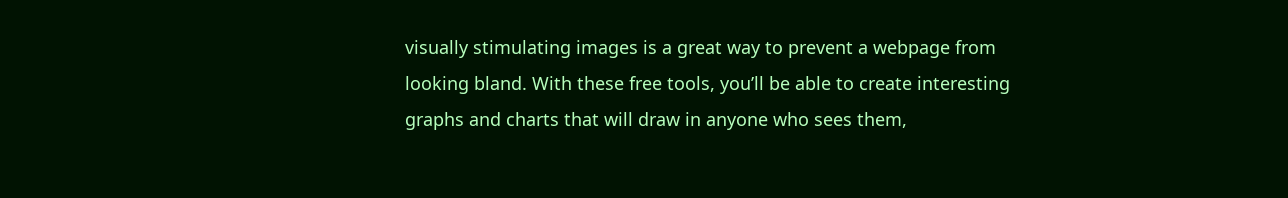visually stimulating images is a great way to prevent a webpage from looking bland. With these free tools, you’ll be able to create interesting graphs and charts that will draw in anyone who sees them,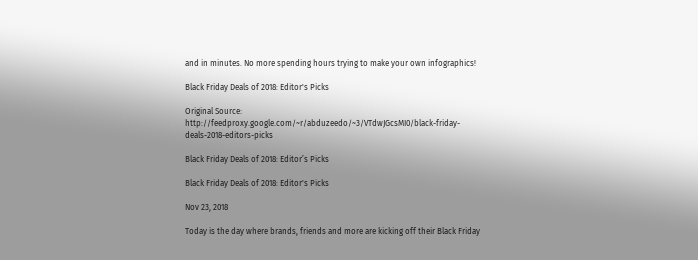and in minutes. No more spending hours trying to make your own infographics!

Black Friday Deals of 2018: Editor's Picks

Original Source: http://feedproxy.google.com/~r/abduzeedo/~3/VTdwJGcsMI0/black-friday-deals-2018-editors-picks

Black Friday Deals of 2018: Editor’s Picks

Black Friday Deals of 2018: Editor's Picks

Nov 23, 2018

Today is the day where brands, friends and more are kicking off their Black Friday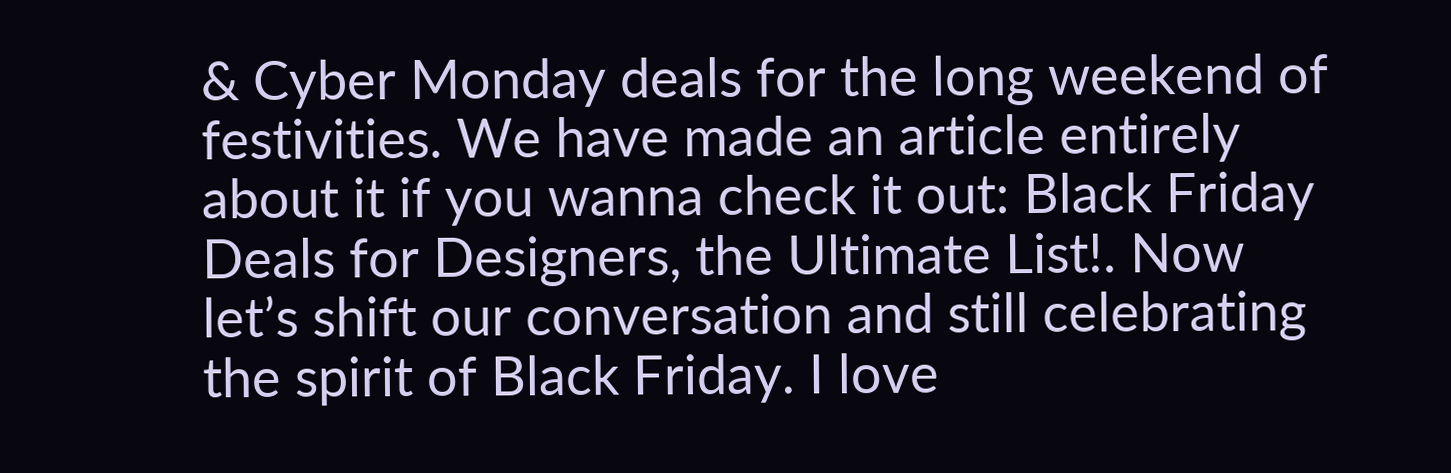& Cyber Monday deals for the long weekend of festivities. We have made an article entirely about it if you wanna check it out: Black Friday Deals for Designers, the Ultimate List!. Now let’s shift our conversation and still celebrating the spirit of Black Friday. I love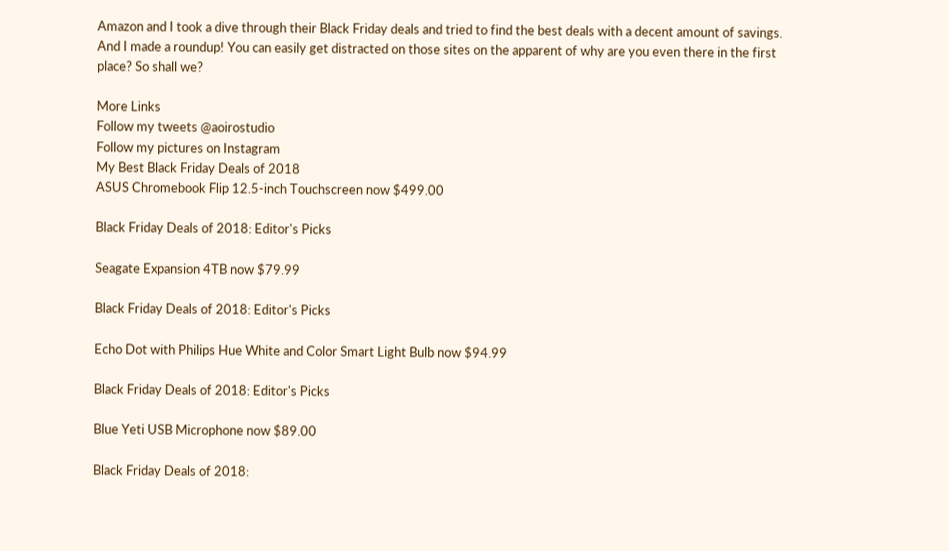Amazon and I took a dive through their Black Friday deals and tried to find the best deals with a decent amount of savings. And I made a roundup! You can easily get distracted on those sites on the apparent of why are you even there in the first place? So shall we?

More Links
Follow my tweets @aoirostudio
Follow my pictures on Instagram
My Best Black Friday Deals of 2018
ASUS Chromebook Flip 12.5-inch Touchscreen now $499.00

Black Friday Deals of 2018: Editor's Picks

Seagate Expansion 4TB now $79.99

Black Friday Deals of 2018: Editor's Picks

Echo Dot with Philips Hue White and Color Smart Light Bulb now $94.99

Black Friday Deals of 2018: Editor's Picks

Blue Yeti USB Microphone now $89.00

Black Friday Deals of 2018: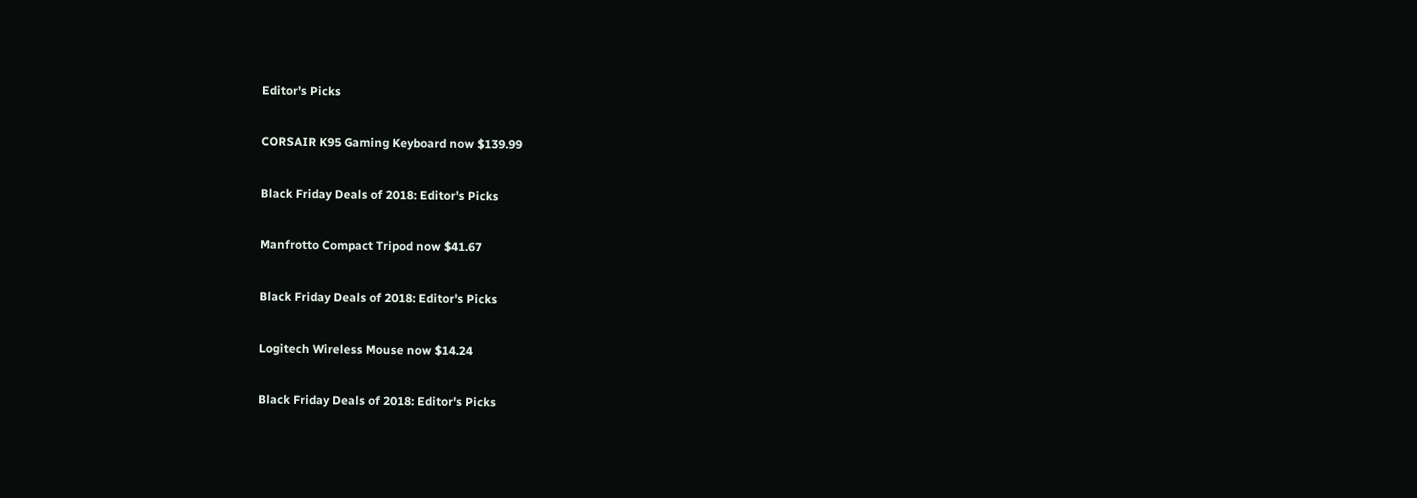Editor's Picks

CORSAIR K95 Gaming Keyboard now $139.99

Black Friday Deals of 2018: Editor's Picks

Manfrotto Compact Tripod now $41.67

Black Friday Deals of 2018: Editor's Picks

Logitech Wireless Mouse now $14.24

Black Friday Deals of 2018: Editor's Picks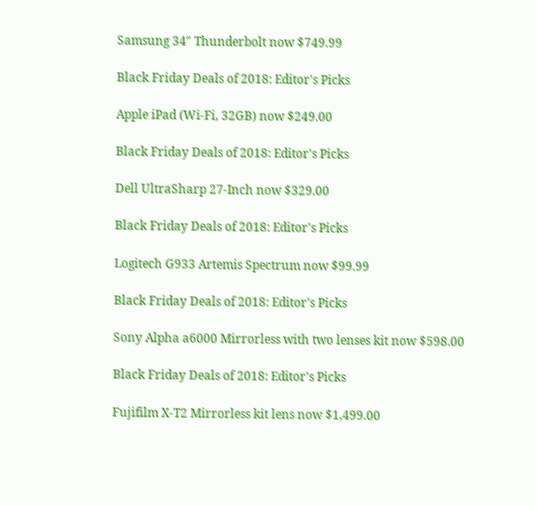Samsung 34″ Thunderbolt now $749.99

Black Friday Deals of 2018: Editor's Picks

Apple iPad (Wi-Fi, 32GB) now $249.00

Black Friday Deals of 2018: Editor's Picks

Dell UltraSharp 27-Inch now $329.00

Black Friday Deals of 2018: Editor's Picks

Logitech G933 Artemis Spectrum now $99.99

Black Friday Deals of 2018: Editor's Picks

Sony Alpha a6000 Mirrorless with two lenses kit now $598.00

Black Friday Deals of 2018: Editor's Picks

Fujifilm X-T2 Mirrorless kit lens now $1,499.00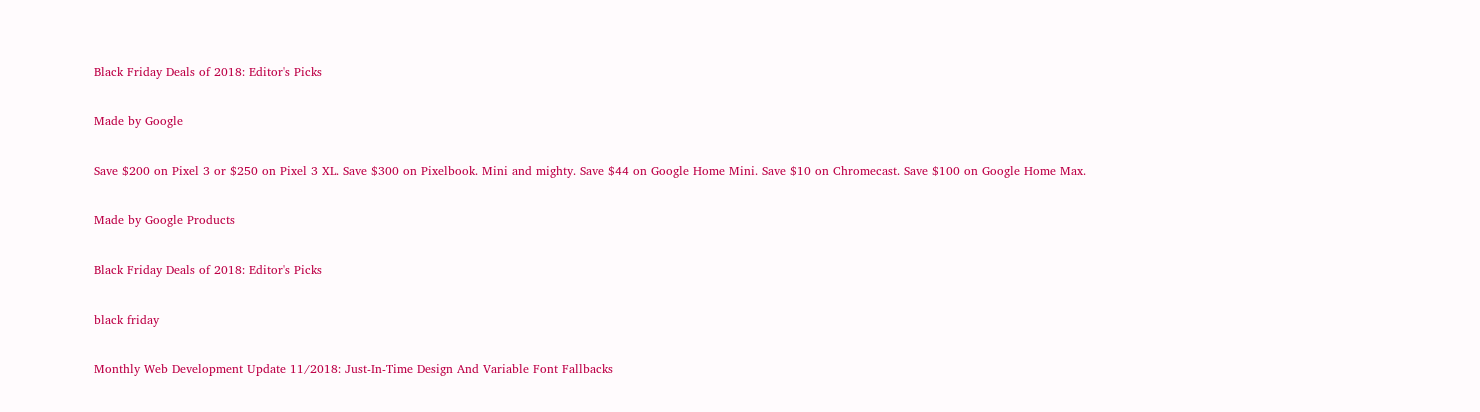Black Friday Deals of 2018: Editor's Picks

Made by Google

Save $200 on Pixel 3 or $250 on Pixel 3 XL. Save $300 on Pixelbook. Mini and mighty. Save $44 on Google Home Mini. Save $10 on Chromecast. Save $100 on Google Home Max.

Made by Google Products

Black Friday Deals of 2018: Editor's Picks

black friday

Monthly Web Development Update 11/2018: Just-In-Time Design And Variable Font Fallbacks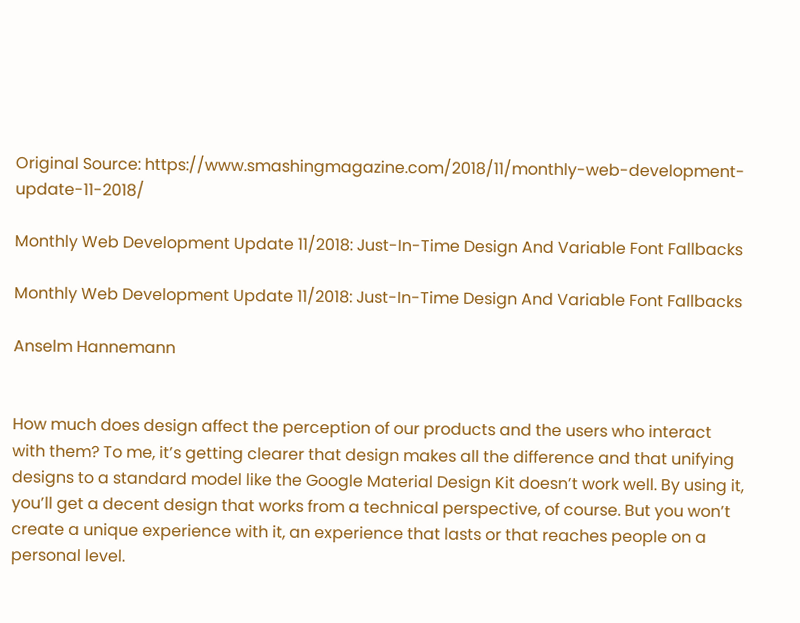Original Source: https://www.smashingmagazine.com/2018/11/monthly-web-development-update-11-2018/

Monthly Web Development Update 11/2018: Just-In-Time Design And Variable Font Fallbacks

Monthly Web Development Update 11/2018: Just-In-Time Design And Variable Font Fallbacks

Anselm Hannemann


How much does design affect the perception of our products and the users who interact with them? To me, it’s getting clearer that design makes all the difference and that unifying designs to a standard model like the Google Material Design Kit doesn’t work well. By using it, you’ll get a decent design that works from a technical perspective, of course. But you won’t create a unique experience with it, an experience that lasts or that reaches people on a personal level.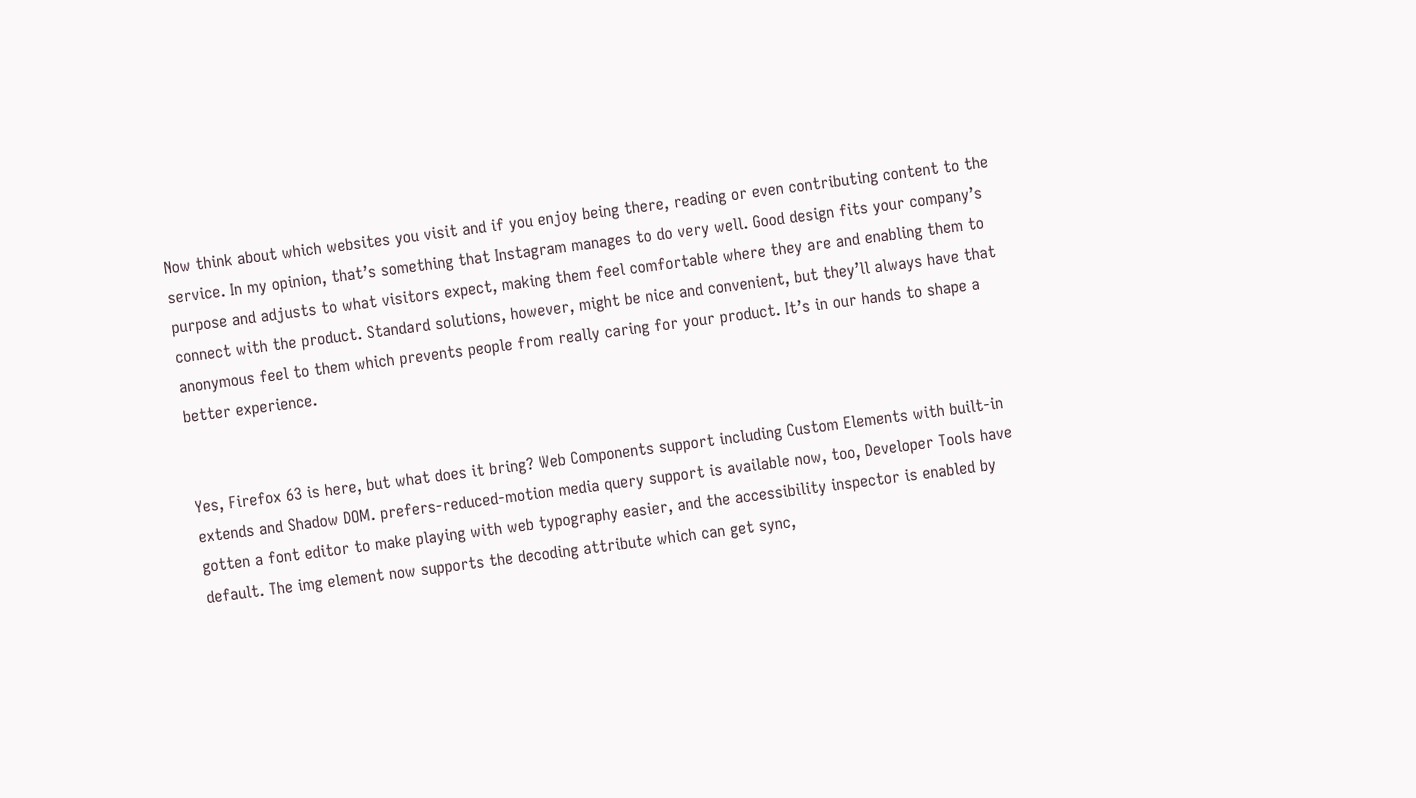Now think about which websites you visit and if you enjoy being there, reading or even contributing content to the service. In my opinion, that’s something that Instagram manages to do very well. Good design fits your company’s purpose and adjusts to what visitors expect, making them feel comfortable where they are and enabling them to connect with the product. Standard solutions, however, might be nice and convenient, but they’ll always have that anonymous feel to them which prevents people from really caring for your product. It’s in our hands to shape a better experience.


Yes, Firefox 63 is here, but what does it bring? Web Components support including Custom Elements with built-in extends and Shadow DOM. prefers-reduced-motion media query support is available now, too, Developer Tools have gotten a font editor to make playing with web typography easier, and the accessibility inspector is enabled by default. The img element now supports the decoding attribute which can get sync,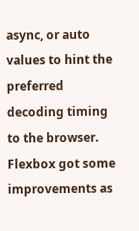async, or auto values to hint the preferred decoding timing to the browser. Flexbox got some improvements as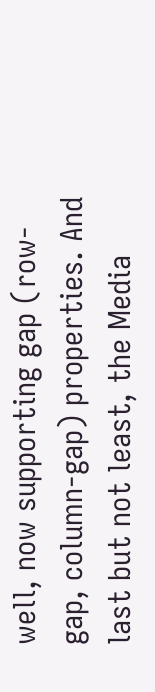well, now supporting gap (row-gap, column-gap) properties. And last but not least, the Media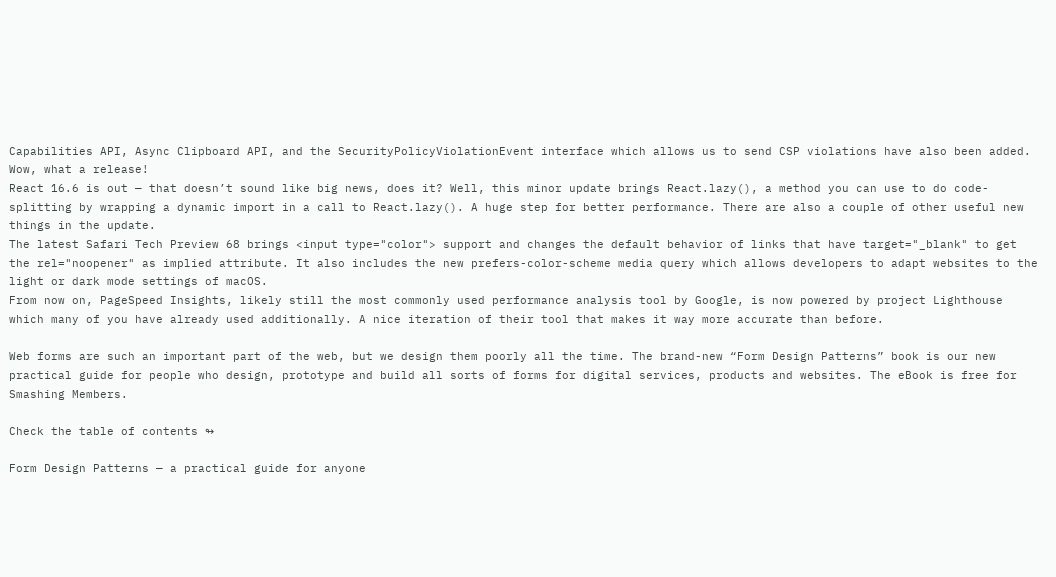Capabilities API, Async Clipboard API, and the SecurityPolicyViolationEvent interface which allows us to send CSP violations have also been added. Wow, what a release!
React 16.6 is out — that doesn’t sound like big news, does it? Well, this minor update brings React.lazy(), a method you can use to do code-splitting by wrapping a dynamic import in a call to React.lazy(). A huge step for better performance. There are also a couple of other useful new things in the update.
The latest Safari Tech Preview 68 brings <input type="color"> support and changes the default behavior of links that have target="_blank" to get the rel="noopener" as implied attribute. It also includes the new prefers-color-scheme media query which allows developers to adapt websites to the light or dark mode settings of macOS.
From now on, PageSpeed Insights, likely still the most commonly used performance analysis tool by Google, is now powered by project Lighthouse which many of you have already used additionally. A nice iteration of their tool that makes it way more accurate than before.

Web forms are such an important part of the web, but we design them poorly all the time. The brand-new “Form Design Patterns” book is our new practical guide for people who design, prototype and build all sorts of forms for digital services, products and websites. The eBook is free for Smashing Members.

Check the table of contents ↬

Form Design Patterns — a practical guide for anyone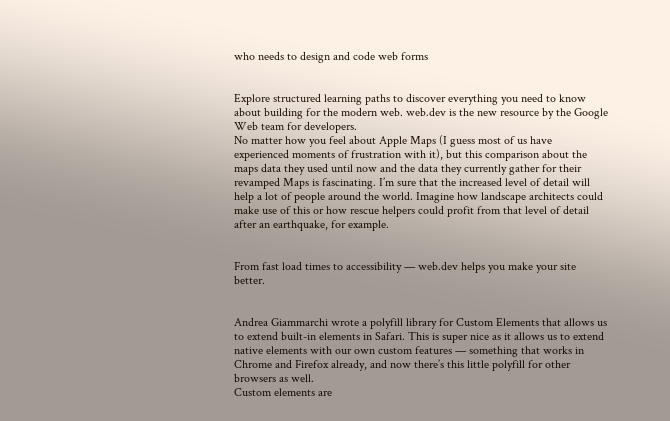who needs to design and code web forms


Explore structured learning paths to discover everything you need to know about building for the modern web. web.dev is the new resource by the Google Web team for developers.
No matter how you feel about Apple Maps (I guess most of us have experienced moments of frustration with it), but this comparison about the maps data they used until now and the data they currently gather for their revamped Maps is fascinating. I’m sure that the increased level of detail will help a lot of people around the world. Imagine how landscape architects could make use of this or how rescue helpers could profit from that level of detail after an earthquake, for example.


From fast load times to accessibility — web.dev helps you make your site better.


Andrea Giammarchi wrote a polyfill library for Custom Elements that allows us to extend built-in elements in Safari. This is super nice as it allows us to extend native elements with our own custom features — something that works in Chrome and Firefox already, and now there’s this little polyfill for other browsers as well.
Custom elements are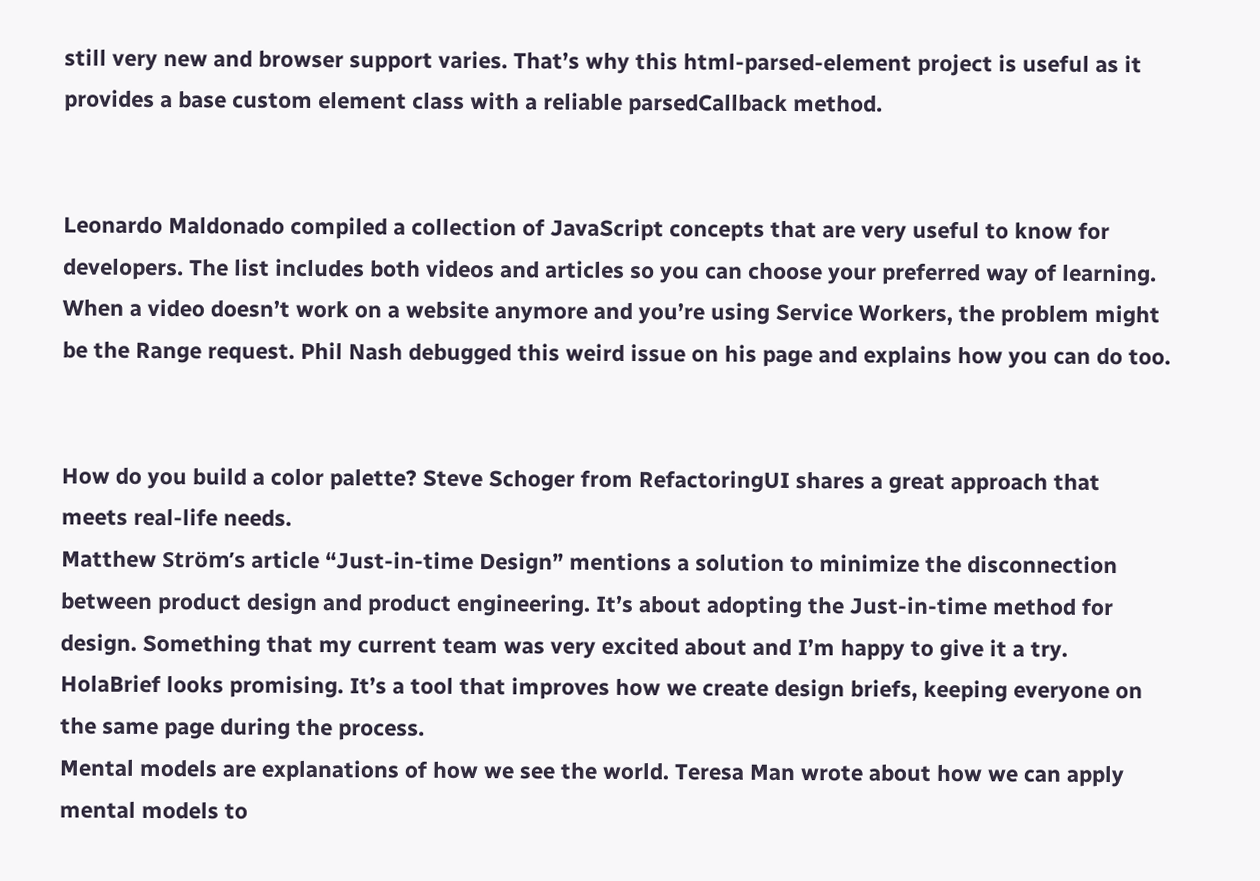still very new and browser support varies. That’s why this html-parsed-element project is useful as it provides a base custom element class with a reliable parsedCallback method.


Leonardo Maldonado compiled a collection of JavaScript concepts that are very useful to know for developers. The list includes both videos and articles so you can choose your preferred way of learning.
When a video doesn’t work on a website anymore and you’re using Service Workers, the problem might be the Range request. Phil Nash debugged this weird issue on his page and explains how you can do too.


How do you build a color palette? Steve Schoger from RefactoringUI shares a great approach that meets real-life needs.
Matthew Ström’s article “Just-in-time Design” mentions a solution to minimize the disconnection between product design and product engineering. It’s about adopting the Just-in-time method for design. Something that my current team was very excited about and I’m happy to give it a try.
HolaBrief looks promising. It’s a tool that improves how we create design briefs, keeping everyone on the same page during the process.
Mental models are explanations of how we see the world. Teresa Man wrote about how we can apply mental models to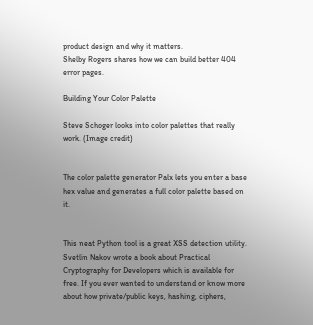product design and why it matters.
Shelby Rogers shares how we can build better 404 error pages.

Building Your Color Palette

Steve Schoger looks into color palettes that really work. (Image credit)


The color palette generator Palx lets you enter a base hex value and generates a full color palette based on it.


This neat Python tool is a great XSS detection utility.
Svetlin Nakov wrote a book about Practical Cryptography for Developers which is available for free. If you ever wanted to understand or know more about how private/public keys, hashing, ciphers,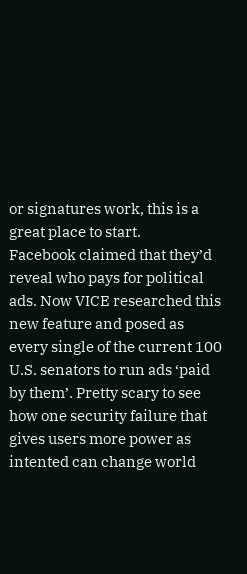or signatures work, this is a great place to start.
Facebook claimed that they’d reveal who pays for political ads. Now VICE researched this new feature and posed as every single of the current 100 U.S. senators to run ads ‘paid by them’. Pretty scary to see how one security failure that gives users more power as intented can change world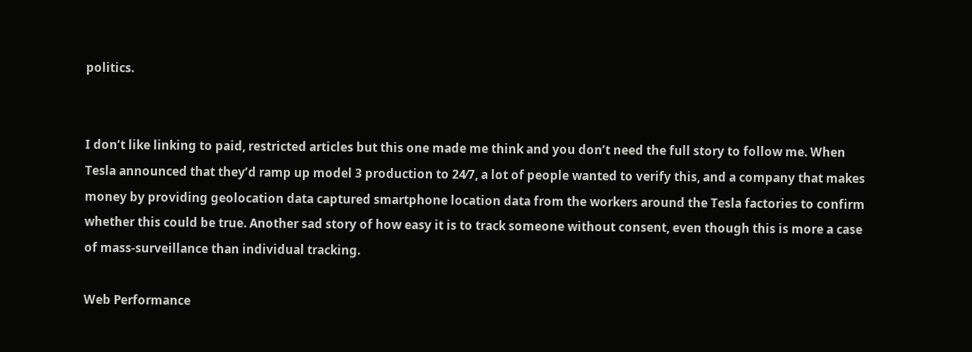politics.


I don’t like linking to paid, restricted articles but this one made me think and you don’t need the full story to follow me. When Tesla announced that they’d ramp up model 3 production to 24⁄7, a lot of people wanted to verify this, and a company that makes money by providing geolocation data captured smartphone location data from the workers around the Tesla factories to confirm whether this could be true. Another sad story of how easy it is to track someone without consent, even though this is more a case of mass-surveillance than individual tracking.

Web Performance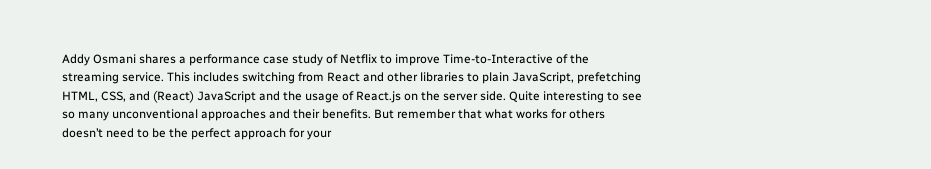Addy Osmani shares a performance case study of Netflix to improve Time-to-Interactive of the streaming service. This includes switching from React and other libraries to plain JavaScript, prefetching HTML, CSS, and (React) JavaScript and the usage of React.js on the server side. Quite interesting to see so many unconventional approaches and their benefits. But remember that what works for others doesn’t need to be the perfect approach for your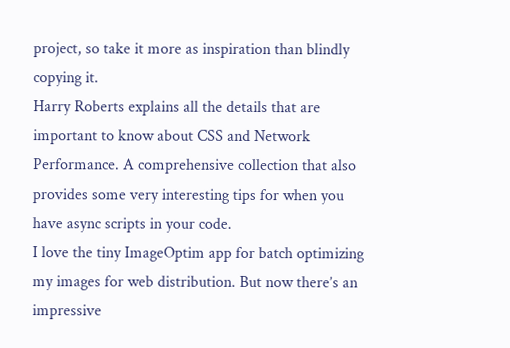project, so take it more as inspiration than blindly copying it.
Harry Roberts explains all the details that are important to know about CSS and Network Performance. A comprehensive collection that also provides some very interesting tips for when you have async scripts in your code.
I love the tiny ImageOptim app for batch optimizing my images for web distribution. But now there’s an impressive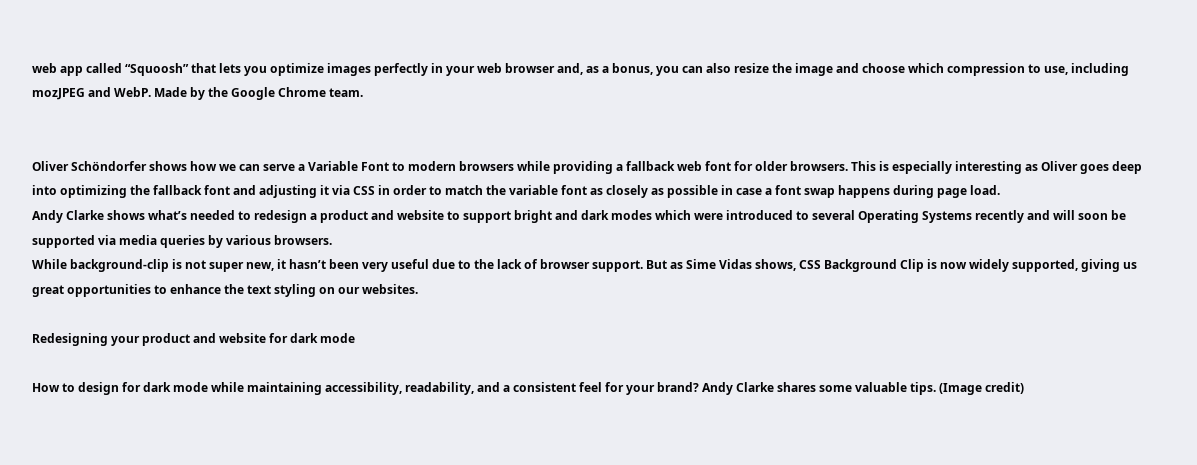web app called “Squoosh” that lets you optimize images perfectly in your web browser and, as a bonus, you can also resize the image and choose which compression to use, including mozJPEG and WebP. Made by the Google Chrome team.


Oliver Schöndorfer shows how we can serve a Variable Font to modern browsers while providing a fallback web font for older browsers. This is especially interesting as Oliver goes deep into optimizing the fallback font and adjusting it via CSS in order to match the variable font as closely as possible in case a font swap happens during page load.
Andy Clarke shows what’s needed to redesign a product and website to support bright and dark modes which were introduced to several Operating Systems recently and will soon be supported via media queries by various browsers.
While background-clip is not super new, it hasn’t been very useful due to the lack of browser support. But as Sime Vidas shows, CSS Background Clip is now widely supported, giving us great opportunities to enhance the text styling on our websites.

Redesigning your product and website for dark mode

How to design for dark mode while maintaining accessibility, readability, and a consistent feel for your brand? Andy Clarke shares some valuable tips. (Image credit)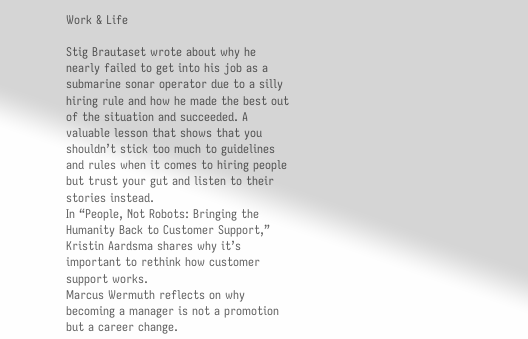Work & Life

Stig Brautaset wrote about why he nearly failed to get into his job as a submarine sonar operator due to a silly hiring rule and how he made the best out of the situation and succeeded. A valuable lesson that shows that you shouldn’t stick too much to guidelines and rules when it comes to hiring people but trust your gut and listen to their stories instead.
In “People, Not Robots: Bringing the Humanity Back to Customer Support,” Kristin Aardsma shares why it’s important to rethink how customer support works.
Marcus Wermuth reflects on why becoming a manager is not a promotion but a career change.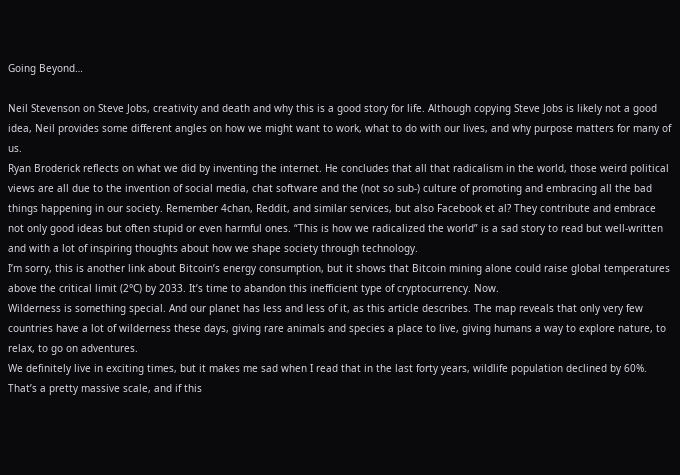Going Beyond…

Neil Stevenson on Steve Jobs, creativity and death and why this is a good story for life. Although copying Steve Jobs is likely not a good idea, Neil provides some different angles on how we might want to work, what to do with our lives, and why purpose matters for many of us.
Ryan Broderick reflects on what we did by inventing the internet. He concludes that all that radicalism in the world, those weird political views are all due to the invention of social media, chat software and the (not so sub-) culture of promoting and embracing all the bad things happening in our society. Remember 4chan, Reddit, and similar services, but also Facebook et al? They contribute and embrace not only good ideas but often stupid or even harmful ones. “This is how we radicalized the world” is a sad story to read but well-written and with a lot of inspiring thoughts about how we shape society through technology.
I’m sorry, this is another link about Bitcoin’s energy consumption, but it shows that Bitcoin mining alone could raise global temperatures above the critical limit (2°C) by 2033. It’s time to abandon this inefficient type of cryptocurrency. Now.
Wilderness is something special. And our planet has less and less of it, as this article describes. The map reveals that only very few countries have a lot of wilderness these days, giving rare animals and species a place to live, giving humans a way to explore nature, to relax, to go on adventures.
We definitely live in exciting times, but it makes me sad when I read that in the last forty years, wildlife population declined by 60%. That’s a pretty massive scale, and if this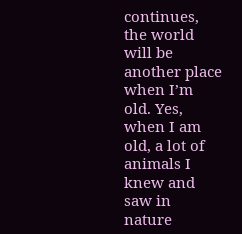continues, the world will be another place when I’m old. Yes, when I am old, a lot of animals I knew and saw in nature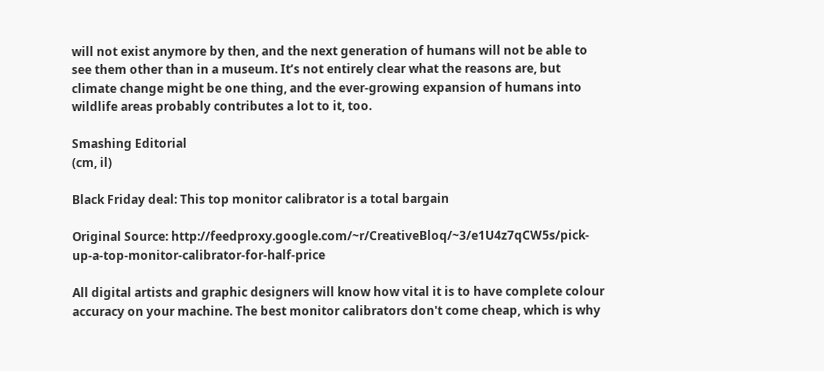will not exist anymore by then, and the next generation of humans will not be able to see them other than in a museum. It’s not entirely clear what the reasons are, but climate change might be one thing, and the ever-growing expansion of humans into wildlife areas probably contributes a lot to it, too.

Smashing Editorial
(cm, il)

Black Friday deal: This top monitor calibrator is a total bargain

Original Source: http://feedproxy.google.com/~r/CreativeBloq/~3/e1U4z7qCW5s/pick-up-a-top-monitor-calibrator-for-half-price

All digital artists and graphic designers will know how vital it is to have complete colour accuracy on your machine. The best monitor calibrators don't come cheap, which is why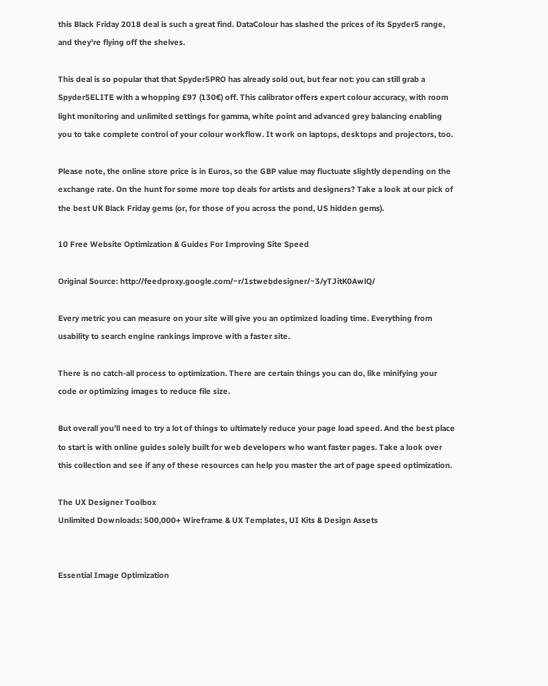this Black Friday 2018 deal is such a great find. DataColour has slashed the prices of its Spyder5 range, and they're flying off the shelves.

This deal is so popular that that Spyder5PRO has already sold out, but fear not: you can still grab a Spyder5ELITE with a whopping £97 (130€) off. This calibrator offers expert colour accuracy, with room light monitoring and unlimited settings for gamma, white point and advanced grey balancing enabling you to take complete control of your colour workflow. It work on laptops, desktops and projectors, too.

Please note, the online store price is in Euros, so the GBP value may fluctuate slightly depending on the exchange rate. On the hunt for some more top deals for artists and designers? Take a look at our pick of the best UK Black Friday gems (or, for those of you across the pond, US hidden gems).

10 Free Website Optimization & Guides For Improving Site Speed

Original Source: http://feedproxy.google.com/~r/1stwebdesigner/~3/yTJitK0AwlQ/

Every metric you can measure on your site will give you an optimized loading time. Everything from usability to search engine rankings improve with a faster site.

There is no catch-all process to optimization. There are certain things you can do, like minifying your code or optimizing images to reduce file size.

But overall you’ll need to try a lot of things to ultimately reduce your page load speed. And the best place to start is with online guides solely built for web developers who want faster pages. Take a look over this collection and see if any of these resources can help you master the art of page speed optimization.

The UX Designer Toolbox
Unlimited Downloads: 500,000+ Wireframe & UX Templates, UI Kits & Design Assets


Essential Image Optimization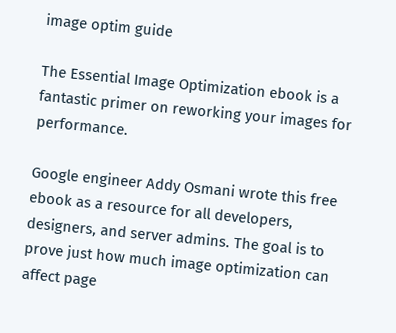image optim guide

The Essential Image Optimization ebook is a fantastic primer on reworking your images for performance.

Google engineer Addy Osmani wrote this free ebook as a resource for all developers, designers, and server admins. The goal is to prove just how much image optimization can affect page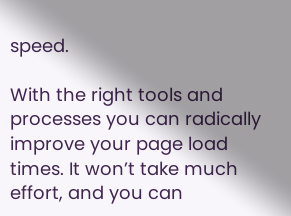speed.

With the right tools and processes you can radically improve your page load times. It won’t take much effort, and you can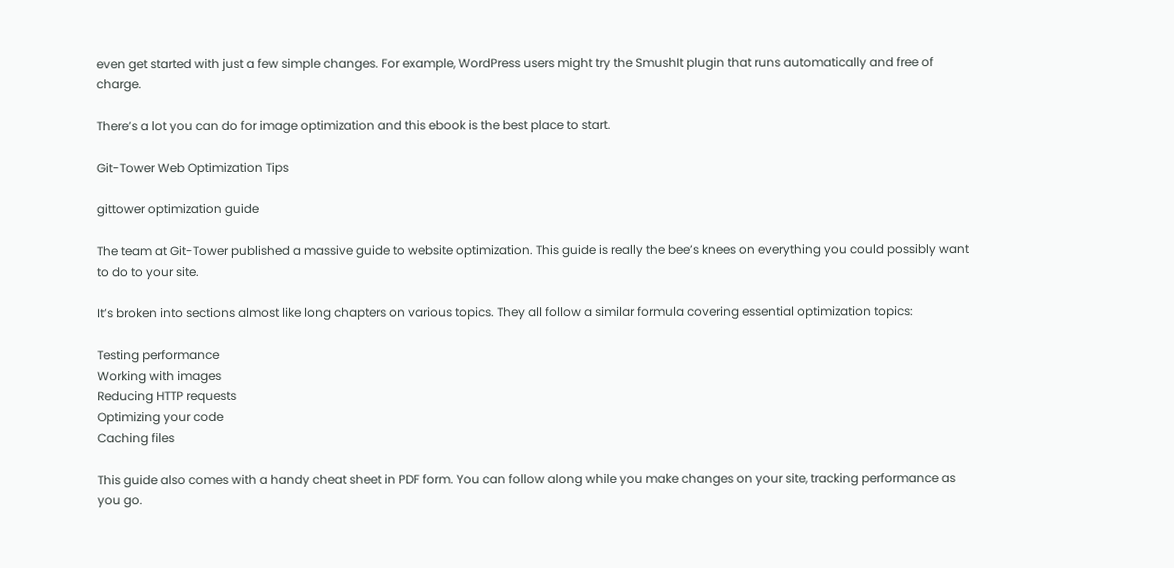even get started with just a few simple changes. For example, WordPress users might try the SmushIt plugin that runs automatically and free of charge.

There’s a lot you can do for image optimization and this ebook is the best place to start.

Git-Tower Web Optimization Tips

gittower optimization guide

The team at Git-Tower published a massive guide to website optimization. This guide is really the bee’s knees on everything you could possibly want to do to your site.

It’s broken into sections almost like long chapters on various topics. They all follow a similar formula covering essential optimization topics:

Testing performance
Working with images
Reducing HTTP requests
Optimizing your code
Caching files

This guide also comes with a handy cheat sheet in PDF form. You can follow along while you make changes on your site, tracking performance as you go.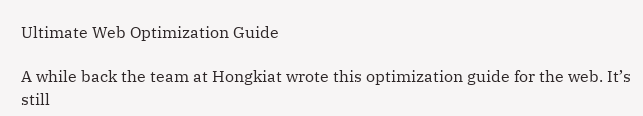Ultimate Web Optimization Guide

A while back the team at Hongkiat wrote this optimization guide for the web. It’s still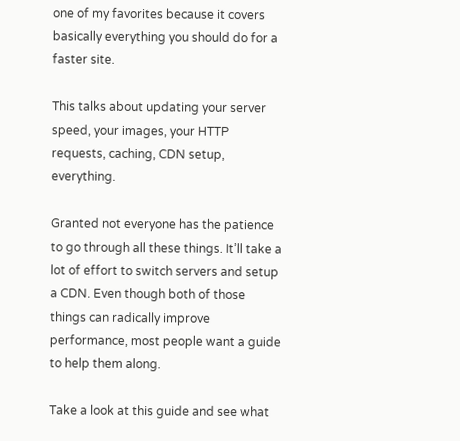one of my favorites because it covers basically everything you should do for a faster site.

This talks about updating your server speed, your images, your HTTP requests, caching, CDN setup, everything.

Granted not everyone has the patience to go through all these things. It’ll take a lot of effort to switch servers and setup a CDN. Even though both of those things can radically improve performance, most people want a guide to help them along.

Take a look at this guide and see what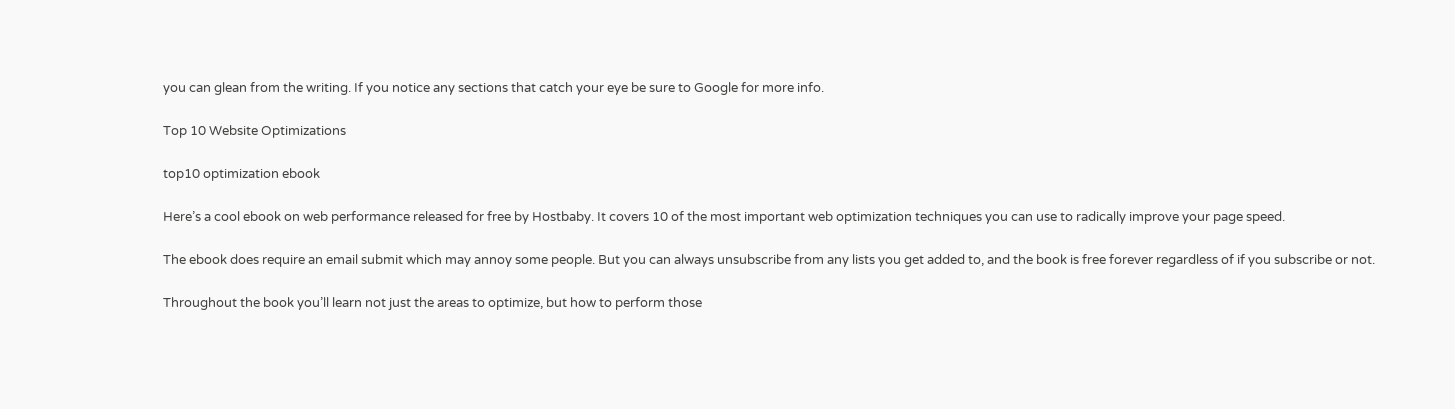you can glean from the writing. If you notice any sections that catch your eye be sure to Google for more info.

Top 10 Website Optimizations

top10 optimization ebook

Here’s a cool ebook on web performance released for free by Hostbaby. It covers 10 of the most important web optimization techniques you can use to radically improve your page speed.

The ebook does require an email submit which may annoy some people. But you can always unsubscribe from any lists you get added to, and the book is free forever regardless of if you subscribe or not.

Throughout the book you’ll learn not just the areas to optimize, but how to perform those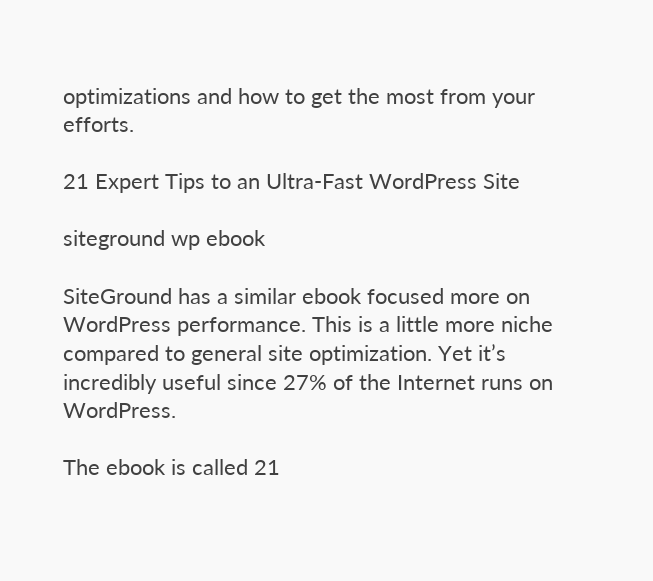optimizations and how to get the most from your efforts.

21 Expert Tips to an Ultra-Fast WordPress Site

siteground wp ebook

SiteGround has a similar ebook focused more on WordPress performance. This is a little more niche compared to general site optimization. Yet it’s incredibly useful since 27% of the Internet runs on WordPress.

The ebook is called 21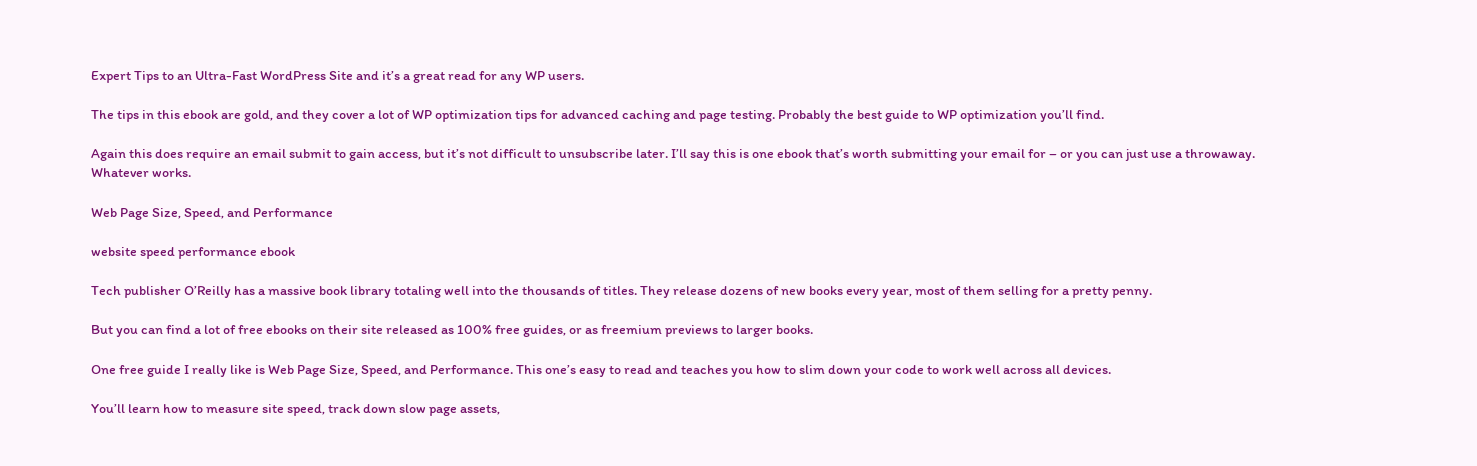Expert Tips to an Ultra-Fast WordPress Site and it’s a great read for any WP users.

The tips in this ebook are gold, and they cover a lot of WP optimization tips for advanced caching and page testing. Probably the best guide to WP optimization you’ll find.

Again this does require an email submit to gain access, but it’s not difficult to unsubscribe later. I’ll say this is one ebook that’s worth submitting your email for – or you can just use a throwaway. Whatever works.

Web Page Size, Speed, and Performance

website speed performance ebook

Tech publisher O’Reilly has a massive book library totaling well into the thousands of titles. They release dozens of new books every year, most of them selling for a pretty penny.

But you can find a lot of free ebooks on their site released as 100% free guides, or as freemium previews to larger books.

One free guide I really like is Web Page Size, Speed, and Performance. This one’s easy to read and teaches you how to slim down your code to work well across all devices.

You’ll learn how to measure site speed, track down slow page assets,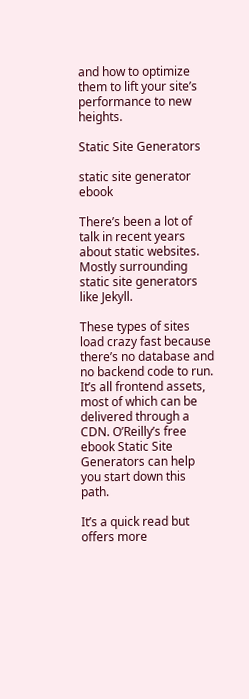and how to optimize them to lift your site’s performance to new heights.

Static Site Generators

static site generator ebook

There’s been a lot of talk in recent years about static websites. Mostly surrounding static site generators like Jekyll.

These types of sites load crazy fast because there’s no database and no backend code to run. It’s all frontend assets, most of which can be delivered through a CDN. O’Reilly’s free ebook Static Site Generators can help you start down this path.

It’s a quick read but offers more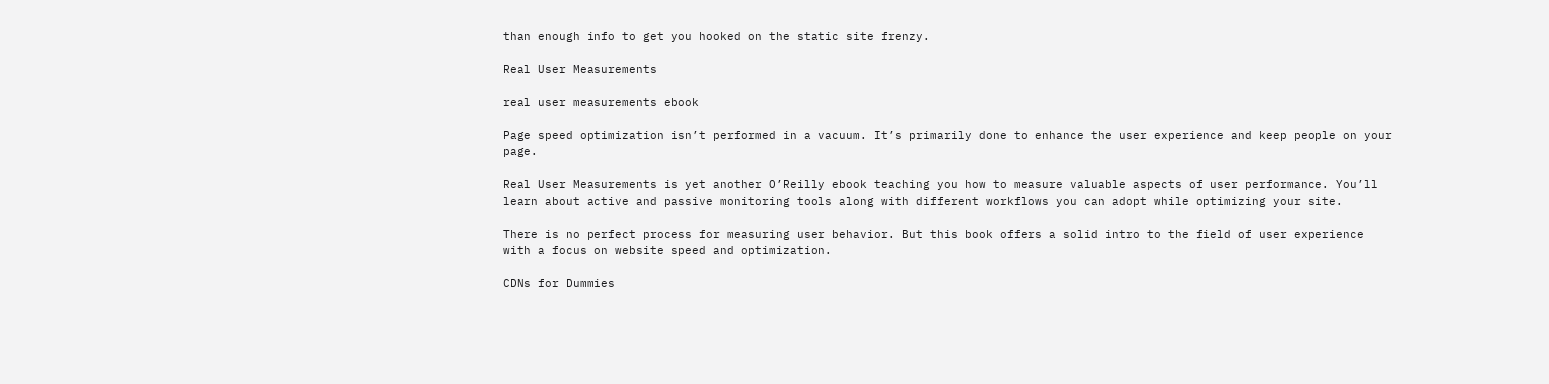than enough info to get you hooked on the static site frenzy.

Real User Measurements

real user measurements ebook

Page speed optimization isn’t performed in a vacuum. It’s primarily done to enhance the user experience and keep people on your page.

Real User Measurements is yet another O’Reilly ebook teaching you how to measure valuable aspects of user performance. You’ll learn about active and passive monitoring tools along with different workflows you can adopt while optimizing your site.

There is no perfect process for measuring user behavior. But this book offers a solid intro to the field of user experience with a focus on website speed and optimization.

CDNs for Dummies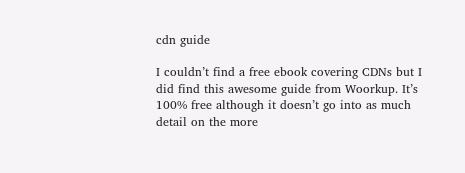cdn guide

I couldn’t find a free ebook covering CDNs but I did find this awesome guide from Woorkup. It’s 100% free although it doesn’t go into as much detail on the more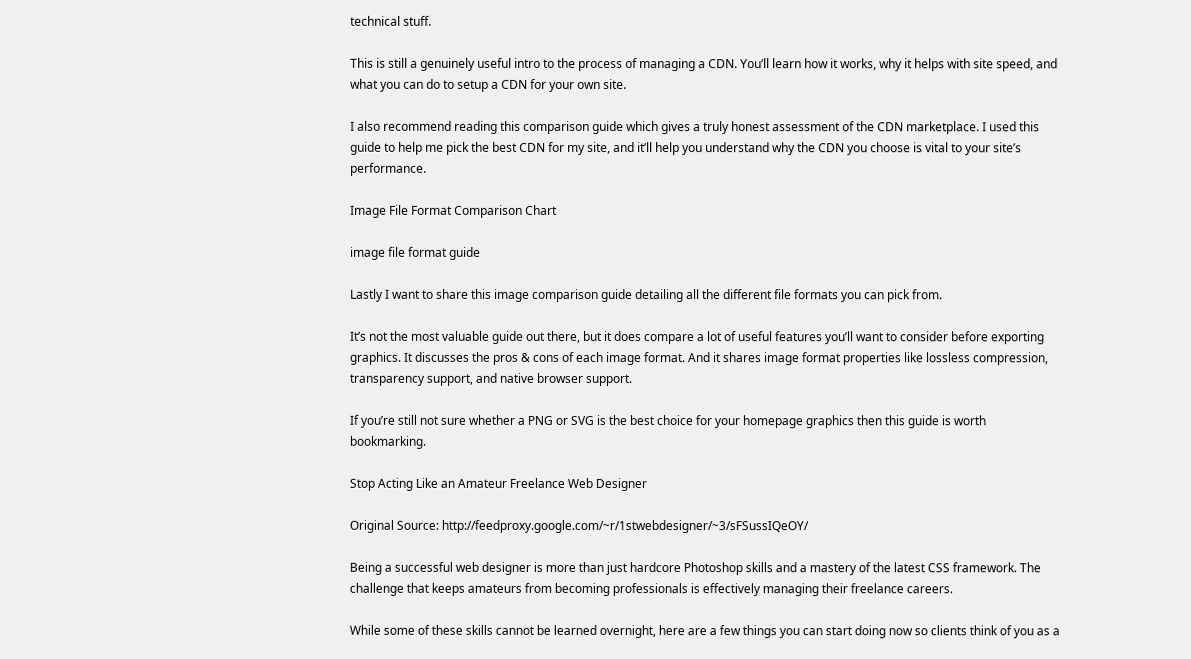technical stuff.

This is still a genuinely useful intro to the process of managing a CDN. You’ll learn how it works, why it helps with site speed, and what you can do to setup a CDN for your own site.

I also recommend reading this comparison guide which gives a truly honest assessment of the CDN marketplace. I used this guide to help me pick the best CDN for my site, and it’ll help you understand why the CDN you choose is vital to your site’s performance.

Image File Format Comparison Chart

image file format guide

Lastly I want to share this image comparison guide detailing all the different file formats you can pick from.

It’s not the most valuable guide out there, but it does compare a lot of useful features you’ll want to consider before exporting graphics. It discusses the pros & cons of each image format. And it shares image format properties like lossless compression, transparency support, and native browser support.

If you’re still not sure whether a PNG or SVG is the best choice for your homepage graphics then this guide is worth bookmarking.

Stop Acting Like an Amateur Freelance Web Designer

Original Source: http://feedproxy.google.com/~r/1stwebdesigner/~3/sFSussIQeOY/

Being a successful web designer is more than just hardcore Photoshop skills and a mastery of the latest CSS framework. The challenge that keeps amateurs from becoming professionals is effectively managing their freelance careers.

While some of these skills cannot be learned overnight, here are a few things you can start doing now so clients think of you as a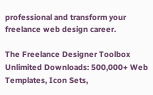professional and transform your freelance web design career.

The Freelance Designer Toolbox
Unlimited Downloads: 500,000+ Web Templates, Icon Sets,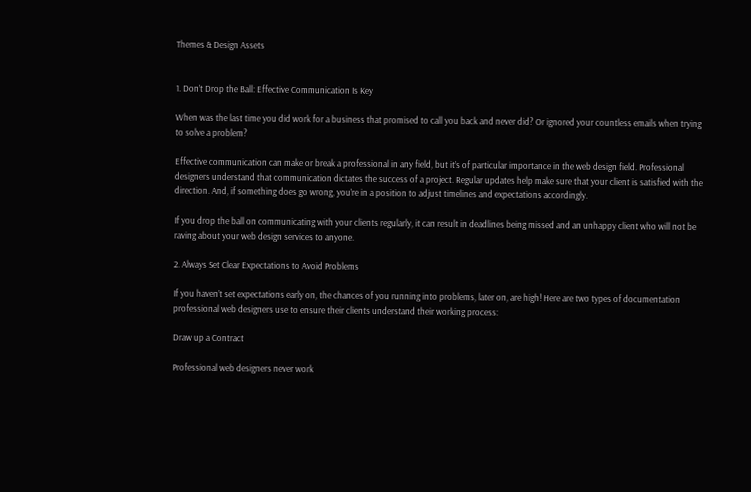Themes & Design Assets


1. Don’t Drop the Ball: Effective Communication Is Key

When was the last time you did work for a business that promised to call you back and never did? Or ignored your countless emails when trying to solve a problem?

Effective communication can make or break a professional in any field, but it’s of particular importance in the web design field. Professional designers understand that communication dictates the success of a project. Regular updates help make sure that your client is satisfied with the direction. And, if something does go wrong, you’re in a position to adjust timelines and expectations accordingly.

If you drop the ball on communicating with your clients regularly, it can result in deadlines being missed and an unhappy client who will not be raving about your web design services to anyone.

2. Always Set Clear Expectations to Avoid Problems

If you haven’t set expectations early on, the chances of you running into problems, later on, are high! Here are two types of documentation professional web designers use to ensure their clients understand their working process:

Draw up a Contract

Professional web designers never work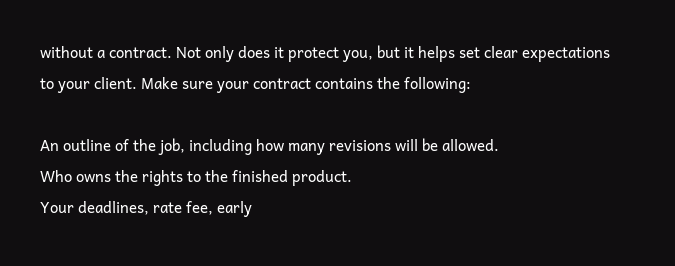without a contract. Not only does it protect you, but it helps set clear expectations to your client. Make sure your contract contains the following:

An outline of the job, including how many revisions will be allowed.
Who owns the rights to the finished product.
Your deadlines, rate fee, early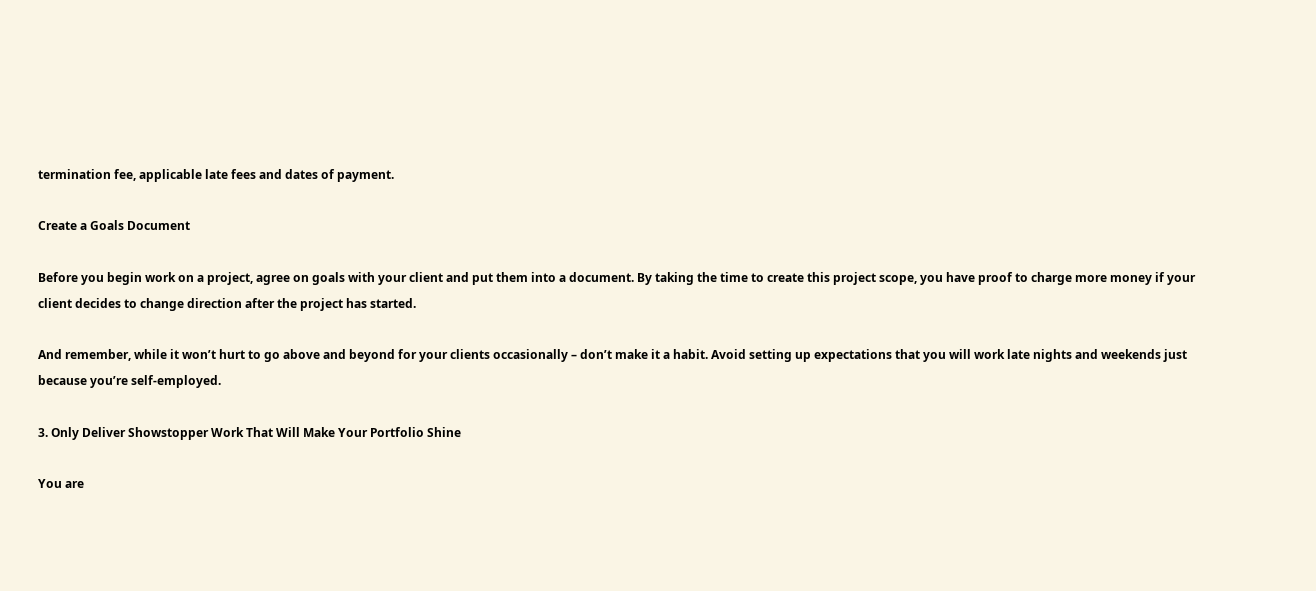termination fee, applicable late fees and dates of payment.

Create a Goals Document

Before you begin work on a project, agree on goals with your client and put them into a document. By taking the time to create this project scope, you have proof to charge more money if your client decides to change direction after the project has started.

And remember, while it won’t hurt to go above and beyond for your clients occasionally – don’t make it a habit. Avoid setting up expectations that you will work late nights and weekends just because you’re self-employed.

3. Only Deliver Showstopper Work That Will Make Your Portfolio Shine

You are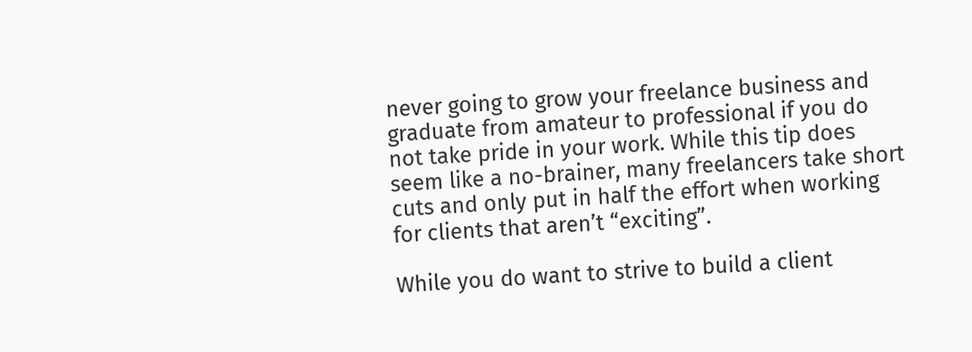never going to grow your freelance business and graduate from amateur to professional if you do not take pride in your work. While this tip does seem like a no-brainer, many freelancers take short cuts and only put in half the effort when working for clients that aren’t “exciting”.

While you do want to strive to build a client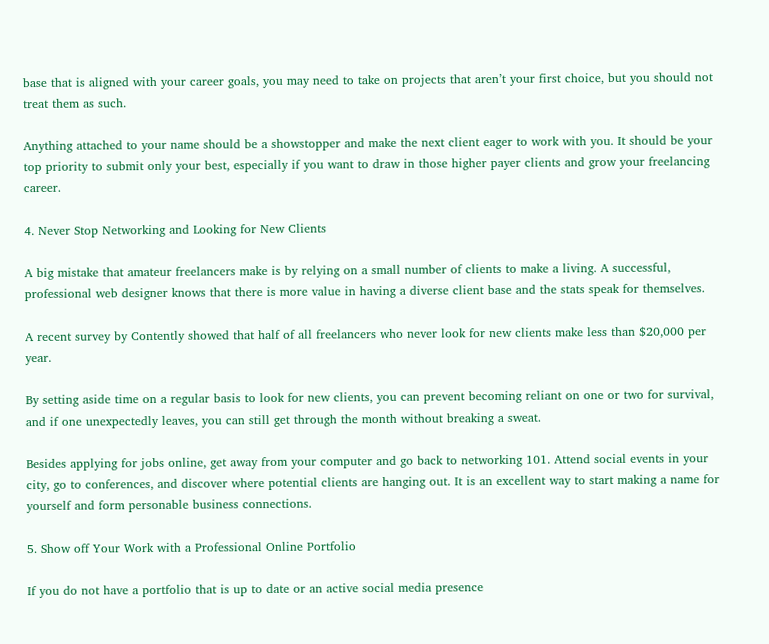base that is aligned with your career goals, you may need to take on projects that aren’t your first choice, but you should not treat them as such.

Anything attached to your name should be a showstopper and make the next client eager to work with you. It should be your top priority to submit only your best, especially if you want to draw in those higher payer clients and grow your freelancing career.

4. Never Stop Networking and Looking for New Clients

A big mistake that amateur freelancers make is by relying on a small number of clients to make a living. A successful, professional web designer knows that there is more value in having a diverse client base and the stats speak for themselves.

A recent survey by Contently showed that half of all freelancers who never look for new clients make less than $20,000 per year.

By setting aside time on a regular basis to look for new clients, you can prevent becoming reliant on one or two for survival, and if one unexpectedly leaves, you can still get through the month without breaking a sweat.

Besides applying for jobs online, get away from your computer and go back to networking 101. Attend social events in your city, go to conferences, and discover where potential clients are hanging out. It is an excellent way to start making a name for yourself and form personable business connections.

5. Show off Your Work with a Professional Online Portfolio

If you do not have a portfolio that is up to date or an active social media presence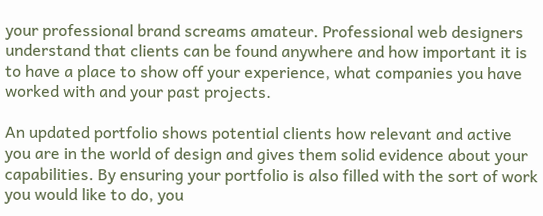your professional brand screams amateur. Professional web designers understand that clients can be found anywhere and how important it is to have a place to show off your experience, what companies you have worked with and your past projects.

An updated portfolio shows potential clients how relevant and active you are in the world of design and gives them solid evidence about your capabilities. By ensuring your portfolio is also filled with the sort of work you would like to do, you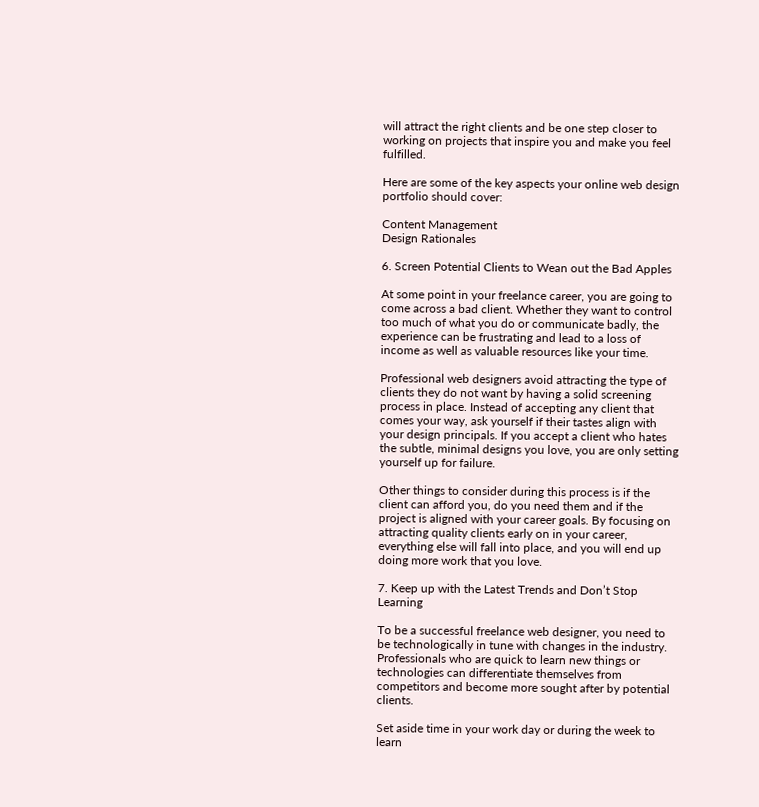will attract the right clients and be one step closer to working on projects that inspire you and make you feel fulfilled.

Here are some of the key aspects your online web design portfolio should cover:

Content Management
Design Rationales

6. Screen Potential Clients to Wean out the Bad Apples

At some point in your freelance career, you are going to come across a bad client. Whether they want to control too much of what you do or communicate badly, the experience can be frustrating and lead to a loss of income as well as valuable resources like your time.

Professional web designers avoid attracting the type of clients they do not want by having a solid screening process in place. Instead of accepting any client that comes your way, ask yourself if their tastes align with your design principals. If you accept a client who hates the subtle, minimal designs you love, you are only setting yourself up for failure.

Other things to consider during this process is if the client can afford you, do you need them and if the project is aligned with your career goals. By focusing on attracting quality clients early on in your career, everything else will fall into place, and you will end up doing more work that you love.

7. Keep up with the Latest Trends and Don’t Stop Learning

To be a successful freelance web designer, you need to be technologically in tune with changes in the industry. Professionals who are quick to learn new things or technologies can differentiate themselves from competitors and become more sought after by potential clients.

Set aside time in your work day or during the week to learn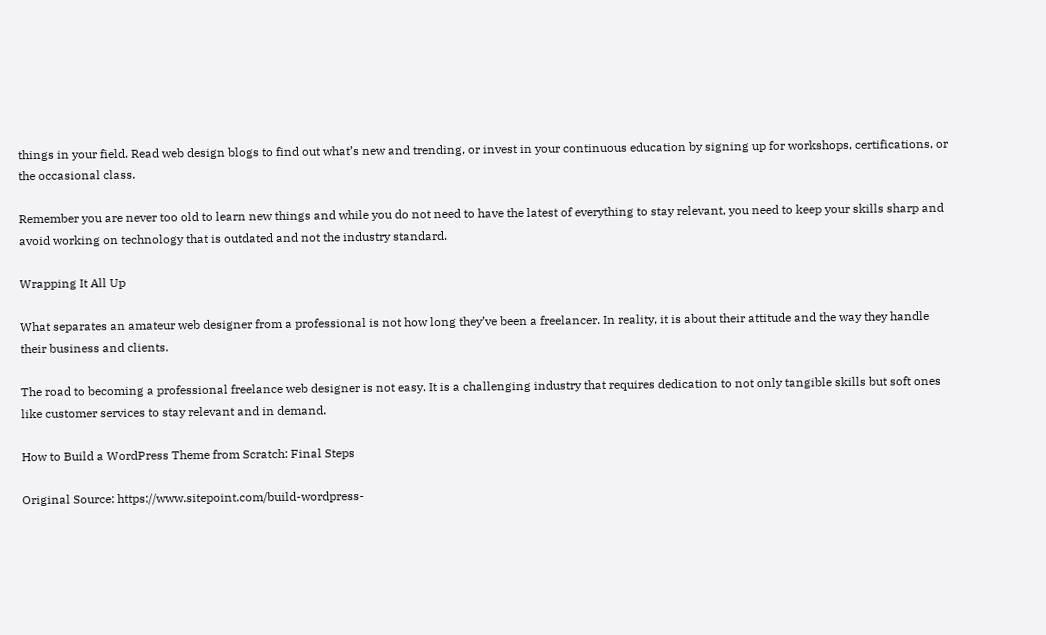things in your field. Read web design blogs to find out what’s new and trending, or invest in your continuous education by signing up for workshops, certifications, or the occasional class.

Remember you are never too old to learn new things and while you do not need to have the latest of everything to stay relevant, you need to keep your skills sharp and avoid working on technology that is outdated and not the industry standard.

Wrapping It All Up

What separates an amateur web designer from a professional is not how long they’ve been a freelancer. In reality, it is about their attitude and the way they handle their business and clients.

The road to becoming a professional freelance web designer is not easy. It is a challenging industry that requires dedication to not only tangible skills but soft ones like customer services to stay relevant and in demand.

How to Build a WordPress Theme from Scratch: Final Steps

Original Source: https://www.sitepoint.com/build-wordpress-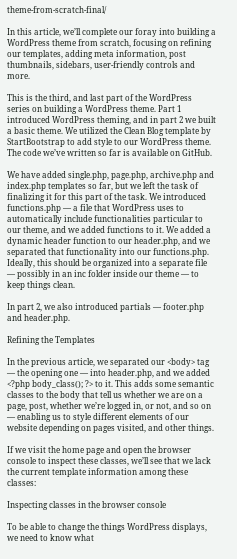theme-from-scratch-final/

In this article, we’ll complete our foray into building a WordPress theme from scratch, focusing on refining our templates, adding meta information, post thumbnails, sidebars, user-friendly controls and more.

This is the third, and last part of the WordPress series on building a WordPress theme. Part 1 introduced WordPress theming, and in part 2 we built a basic theme. We utilized the Clean Blog template by StartBootstrap to add style to our WordPress theme. The code we’ve written so far is available on GitHub.

We have added single.php, page.php, archive.php and index.php templates so far, but we left the task of finalizing it for this part of the task. We introduced functions.php — a file that WordPress uses to automatically include functionalities particular to our theme, and we added functions to it. We added a dynamic header function to our header.php, and we separated that functionality into our functions.php. Ideally, this should be organized into a separate file — possibly in an inc folder inside our theme — to keep things clean.

In part 2, we also introduced partials — footer.php and header.php.

Refining the Templates

In the previous article, we separated our <body> tag — the opening one — into header.php, and we added <?php body_class(); ?> to it. This adds some semantic classes to the body that tell us whether we are on a page, post, whether we’re logged in, or not, and so on — enabling us to style different elements of our website depending on pages visited, and other things.

If we visit the home page and open the browser console to inspect these classes, we’ll see that we lack the current template information among these classes:

Inspecting classes in the browser console

To be able to change the things WordPress displays, we need to know what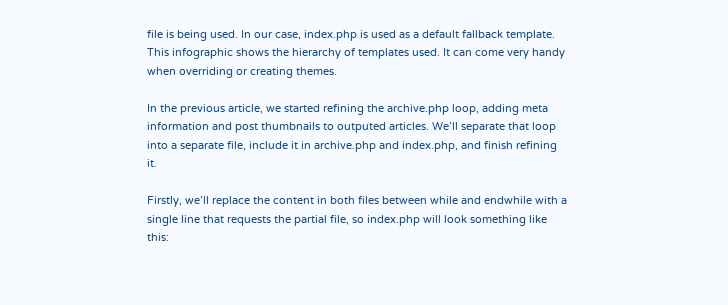file is being used. In our case, index.php is used as a default fallback template. This infographic shows the hierarchy of templates used. It can come very handy when overriding or creating themes.

In the previous article, we started refining the archive.php loop, adding meta information and post thumbnails to outputed articles. We’ll separate that loop into a separate file, include it in archive.php and index.php, and finish refining it.

Firstly, we’ll replace the content in both files between while and endwhile with a single line that requests the partial file, so index.php will look something like this: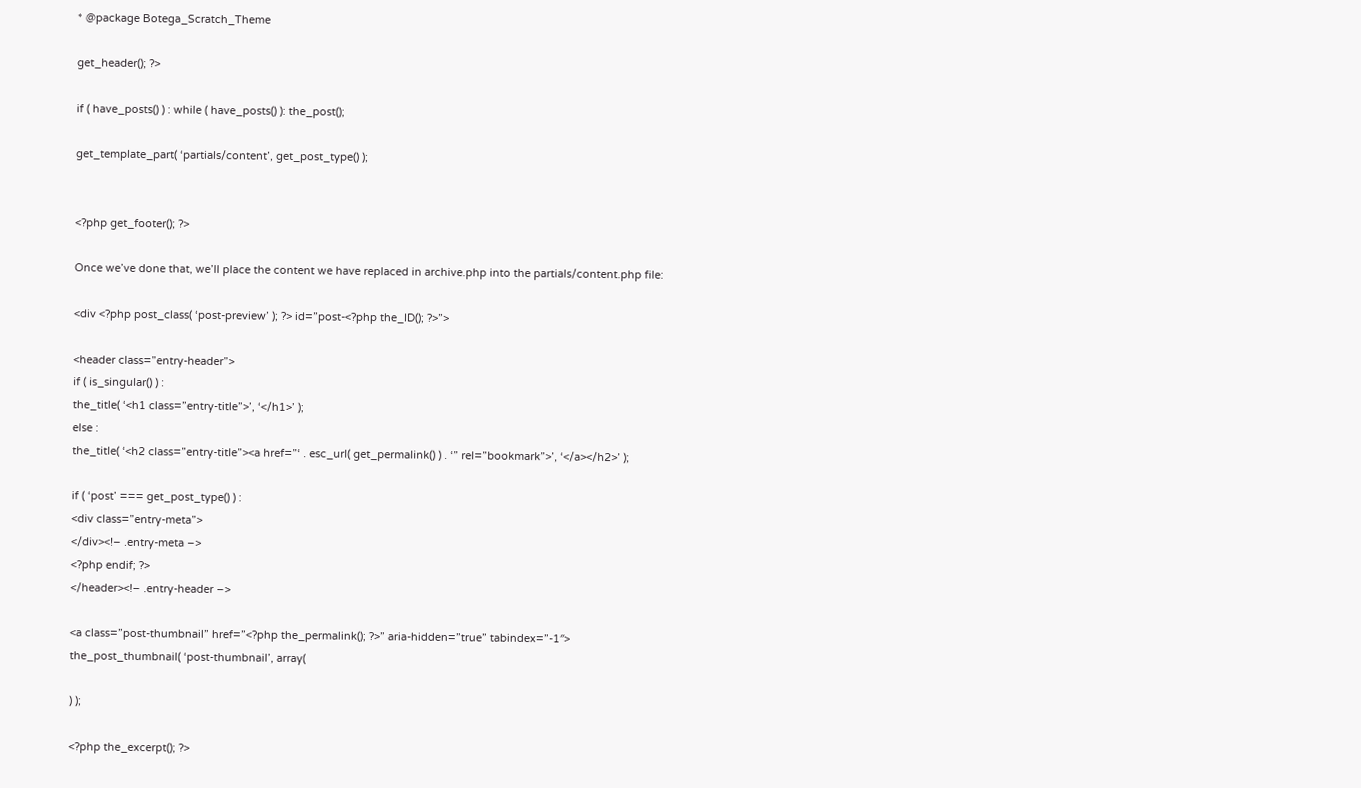* @package Botega_Scratch_Theme

get_header(); ?>

if ( have_posts() ) : while ( have_posts() ): the_post();

get_template_part( ‘partials/content’, get_post_type() );


<?php get_footer(); ?>

Once we’ve done that, we’ll place the content we have replaced in archive.php into the partials/content.php file:

<div <?php post_class( ‘post-preview’ ); ?> id=”post-<?php the_ID(); ?>”>

<header class=”entry-header”>
if ( is_singular() ) :
the_title( ‘<h1 class=”entry-title”>’, ‘</h1>’ );
else :
the_title( ‘<h2 class=”entry-title”><a href=”‘ . esc_url( get_permalink() ) . ‘” rel=”bookmark”>’, ‘</a></h2>’ );

if ( ‘post’ === get_post_type() ) :
<div class=”entry-meta”>
</div><!– .entry-meta –>
<?php endif; ?>
</header><!– .entry-header –>

<a class=”post-thumbnail” href=”<?php the_permalink(); ?>” aria-hidden=”true” tabindex=”-1″>
the_post_thumbnail( ‘post-thumbnail’, array(

) );

<?php the_excerpt(); ?>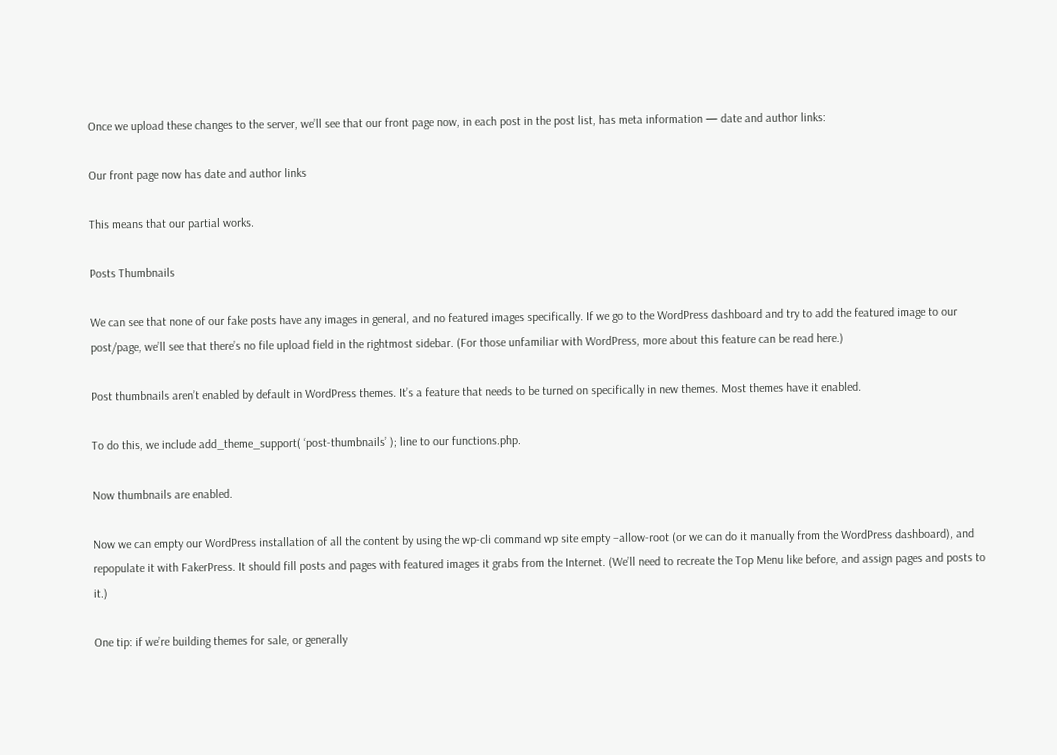Once we upload these changes to the server, we’ll see that our front page now, in each post in the post list, has meta information — date and author links:

Our front page now has date and author links

This means that our partial works.

Posts Thumbnails

We can see that none of our fake posts have any images in general, and no featured images specifically. If we go to the WordPress dashboard and try to add the featured image to our post/page, we’ll see that there’s no file upload field in the rightmost sidebar. (For those unfamiliar with WordPress, more about this feature can be read here.)

Post thumbnails aren’t enabled by default in WordPress themes. It’s a feature that needs to be turned on specifically in new themes. Most themes have it enabled.

To do this, we include add_theme_support( ‘post-thumbnails’ ); line to our functions.php.

Now thumbnails are enabled.

Now we can empty our WordPress installation of all the content by using the wp-cli command wp site empty –allow-root (or we can do it manually from the WordPress dashboard), and repopulate it with FakerPress. It should fill posts and pages with featured images it grabs from the Internet. (We’ll need to recreate the Top Menu like before, and assign pages and posts to it.)

One tip: if we’re building themes for sale, or generally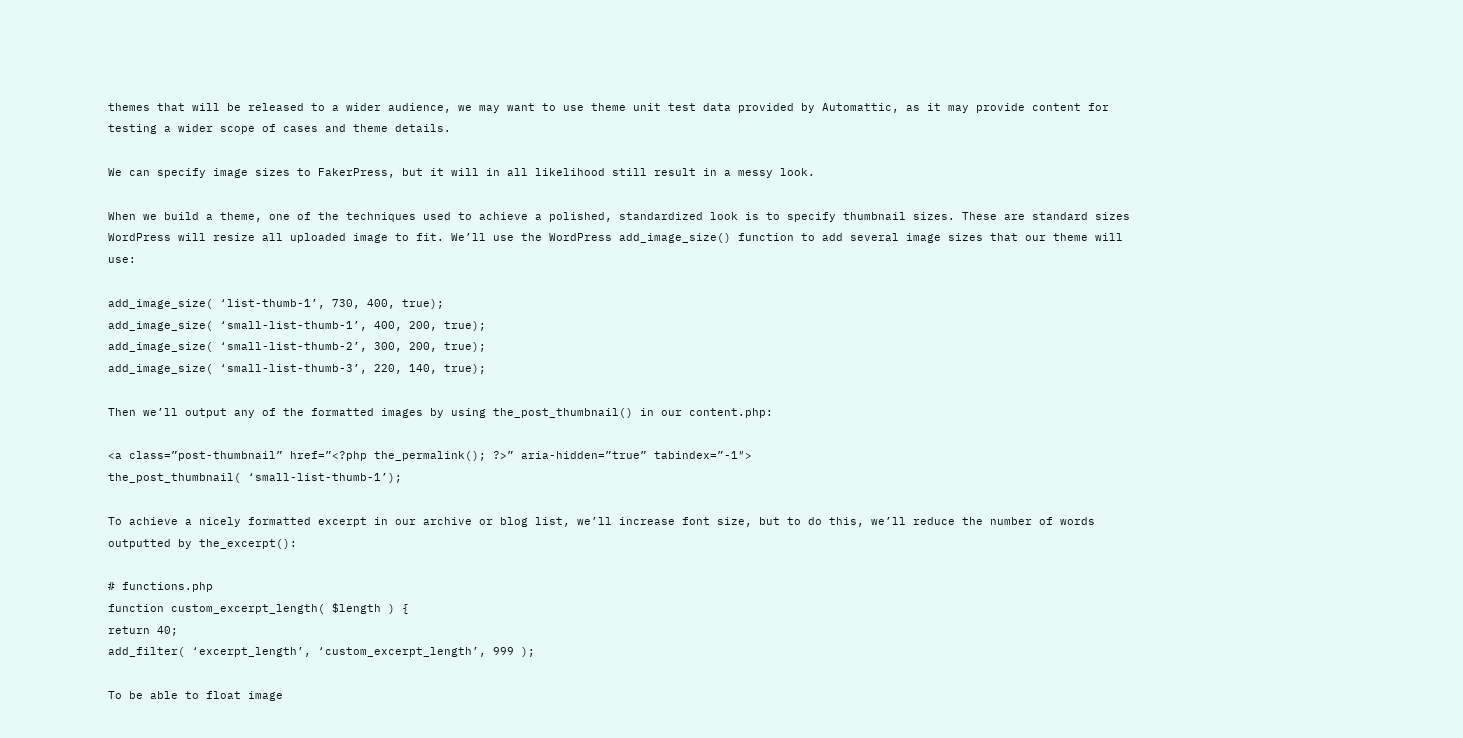themes that will be released to a wider audience, we may want to use theme unit test data provided by Automattic, as it may provide content for testing a wider scope of cases and theme details.

We can specify image sizes to FakerPress, but it will in all likelihood still result in a messy look.

When we build a theme, one of the techniques used to achieve a polished, standardized look is to specify thumbnail sizes. These are standard sizes WordPress will resize all uploaded image to fit. We’ll use the WordPress add_image_size() function to add several image sizes that our theme will use:

add_image_size( ‘list-thumb-1’, 730, 400, true);
add_image_size( ‘small-list-thumb-1’, 400, 200, true);
add_image_size( ‘small-list-thumb-2’, 300, 200, true);
add_image_size( ‘small-list-thumb-3’, 220, 140, true);

Then we’ll output any of the formatted images by using the_post_thumbnail() in our content.php:

<a class=”post-thumbnail” href=”<?php the_permalink(); ?>” aria-hidden=”true” tabindex=”-1″>
the_post_thumbnail( ‘small-list-thumb-1’);

To achieve a nicely formatted excerpt in our archive or blog list, we’ll increase font size, but to do this, we’ll reduce the number of words outputted by the_excerpt():

# functions.php
function custom_excerpt_length( $length ) {
return 40;
add_filter( ‘excerpt_length’, ‘custom_excerpt_length’, 999 );

To be able to float image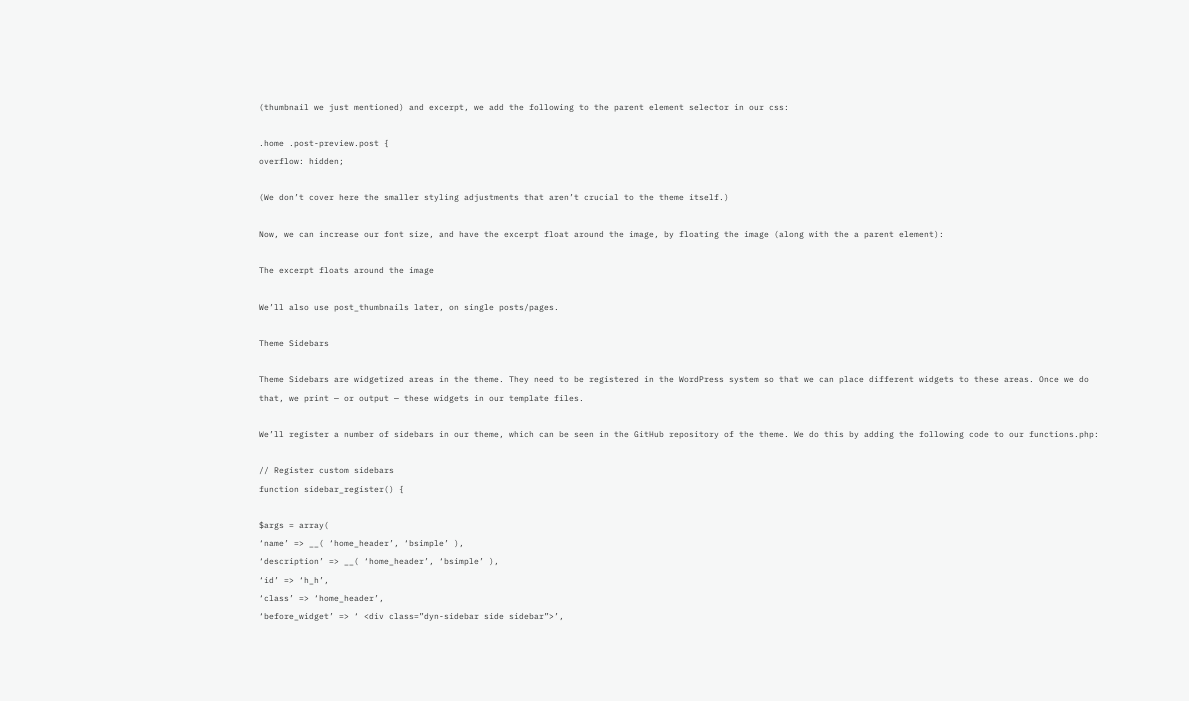(thumbnail we just mentioned) and excerpt, we add the following to the parent element selector in our css:

.home .post-preview.post {
overflow: hidden;

(We don’t cover here the smaller styling adjustments that aren’t crucial to the theme itself.)

Now, we can increase our font size, and have the excerpt float around the image, by floating the image (along with the a parent element):

The excerpt floats around the image

We’ll also use post_thumbnails later, on single posts/pages.

Theme Sidebars

Theme Sidebars are widgetized areas in the theme. They need to be registered in the WordPress system so that we can place different widgets to these areas. Once we do that, we print — or output — these widgets in our template files.

We’ll register a number of sidebars in our theme, which can be seen in the GitHub repository of the theme. We do this by adding the following code to our functions.php:

// Register custom sidebars
function sidebar_register() {

$args = array(
‘name’ => __( ‘home_header’, ‘bsimple’ ),
‘description’ => __( ‘home_header’, ‘bsimple’ ),
‘id’ => ‘h_h’,
‘class’ => ‘home_header’,
‘before_widget’ => ‘ <div class=”dyn-sidebar side sidebar”>’,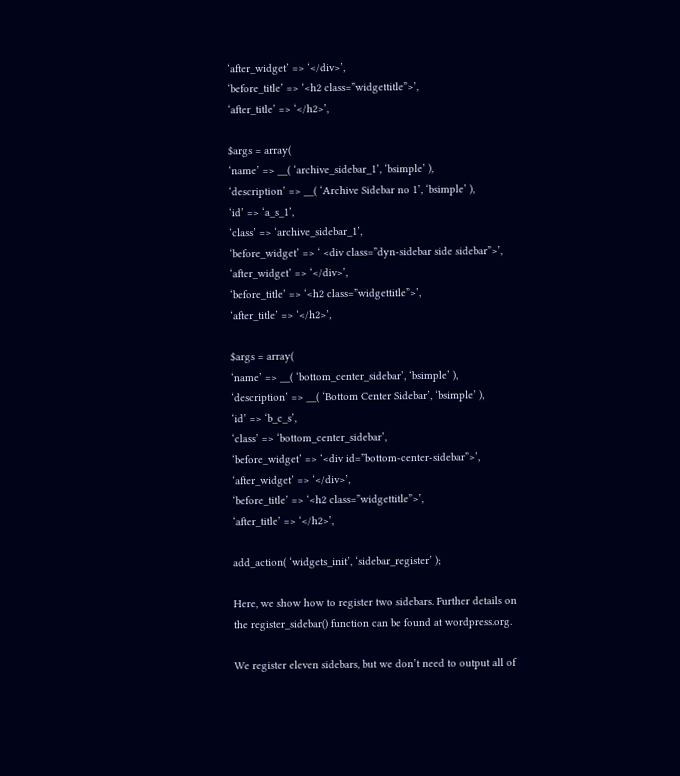‘after_widget’ => ‘</div>’,
‘before_title’ => ‘<h2 class=”widgettitle”>’,
‘after_title’ => ‘</h2>’,

$args = array(
‘name’ => __( ‘archive_sidebar_1’, ‘bsimple’ ),
‘description’ => __( ‘Archive Sidebar no 1’, ‘bsimple’ ),
‘id’ => ‘a_s_1’,
‘class’ => ‘archive_sidebar_1’,
‘before_widget’ => ‘ <div class=”dyn-sidebar side sidebar”>’,
‘after_widget’ => ‘</div>’,
‘before_title’ => ‘<h2 class=”widgettitle”>’,
‘after_title’ => ‘</h2>’,

$args = array(
‘name’ => __( ‘bottom_center_sidebar’, ‘bsimple’ ),
‘description’ => __( ‘Bottom Center Sidebar’, ‘bsimple’ ),
‘id’ => ‘b_c_s’,
‘class’ => ‘bottom_center_sidebar’,
‘before_widget’ => ‘<div id=”bottom-center-sidebar”>’,
‘after_widget’ => ‘</div>’,
‘before_title’ => ‘<h2 class=”widgettitle”>’,
‘after_title’ => ‘</h2>’,

add_action( ‘widgets_init’, ‘sidebar_register’ );

Here, we show how to register two sidebars. Further details on the register_sidebar() function can be found at wordpress.org.

We register eleven sidebars, but we don’t need to output all of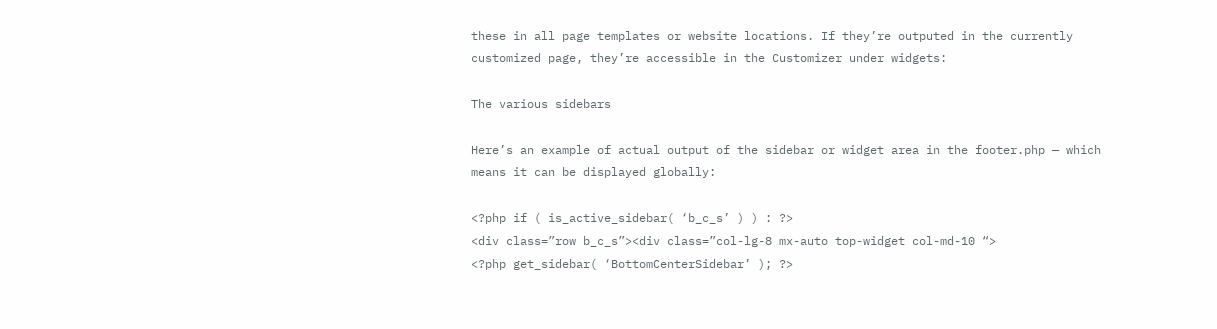these in all page templates or website locations. If they’re outputed in the currently customized page, they’re accessible in the Customizer under widgets:

The various sidebars

Here’s an example of actual output of the sidebar or widget area in the footer.php — which means it can be displayed globally:

<?php if ( is_active_sidebar( ‘b_c_s’ ) ) : ?>
<div class=”row b_c_s”><div class=”col-lg-8 mx-auto top-widget col-md-10 “>
<?php get_sidebar( ‘BottomCenterSidebar’ ); ?>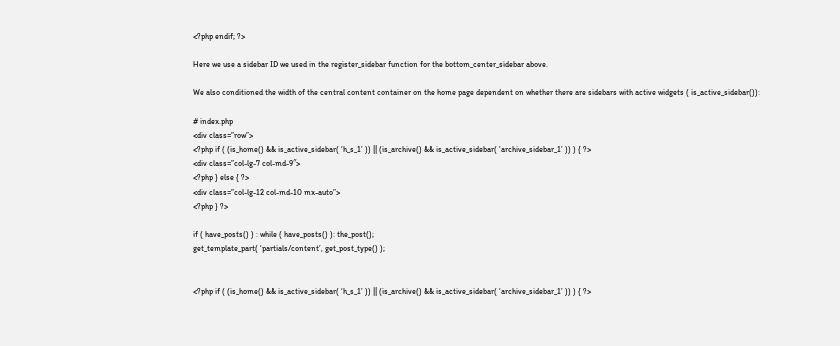<?php endif; ?>

Here we use a sidebar ID we used in the register_sidebar function for the bottom_center_sidebar above.

We also conditioned the width of the central content container on the home page dependent on whether there are sidebars with active widgets ( is_active_sidebar()):

# index.php
<div class=”row”>
<?php if ( (is_home() && is_active_sidebar( ‘h_s_1’ )) || (is_archive() && is_active_sidebar( ‘archive_sidebar_1’ )) ) { ?>
<div class=”col-lg-7 col-md-9″>
<?php } else { ?>
<div class=”col-lg-12 col-md-10 mx-auto”>
<?php } ?>

if ( have_posts() ) : while ( have_posts() ): the_post();
get_template_part( ‘partials/content’, get_post_type() );


<?php if ( (is_home() && is_active_sidebar( ‘h_s_1’ )) || (is_archive() && is_active_sidebar( ‘archive_sidebar_1’ )) ) { ?>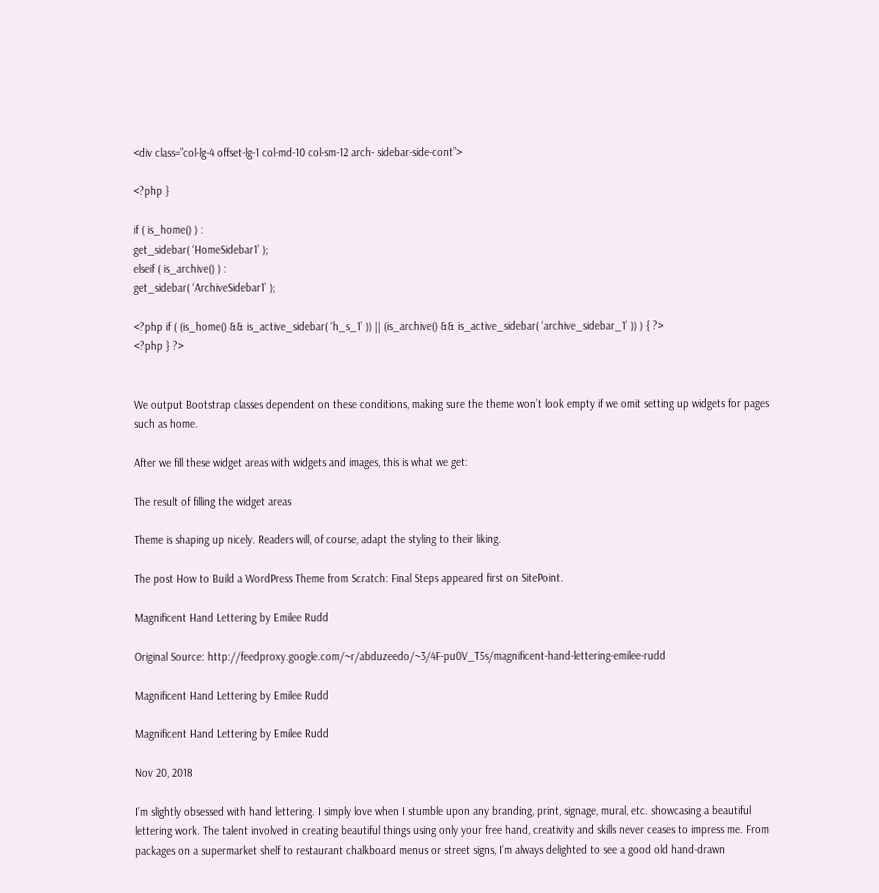<div class=”col-lg-4 offset-lg-1 col-md-10 col-sm-12 arch- sidebar-side-cont”>

<?php }

if ( is_home() ) :
get_sidebar( ‘HomeSidebar1’ );
elseif ( is_archive() ) :
get_sidebar( ‘ArchiveSidebar1’ );

<?php if ( (is_home() && is_active_sidebar( ‘h_s_1’ )) || (is_archive() && is_active_sidebar( ‘archive_sidebar_1’ )) ) { ?>
<?php } ?>


We output Bootstrap classes dependent on these conditions, making sure the theme won’t look empty if we omit setting up widgets for pages such as home.

After we fill these widget areas with widgets and images, this is what we get:

The result of filling the widget areas

Theme is shaping up nicely. Readers will, of course, adapt the styling to their liking.

The post How to Build a WordPress Theme from Scratch: Final Steps appeared first on SitePoint.

Magnificent Hand Lettering by Emilee Rudd

Original Source: http://feedproxy.google.com/~r/abduzeedo/~3/4F-pu0V_T5s/magnificent-hand-lettering-emilee-rudd

Magnificent Hand Lettering by Emilee Rudd

Magnificent Hand Lettering by Emilee Rudd

Nov 20, 2018

I’m slightly obsessed with hand lettering. I simply love when I stumble upon any branding, print, signage, mural, etc. showcasing a beautiful lettering work. The talent involved in creating beautiful things using only your free hand, creativity and skills never ceases to impress me. From packages on a supermarket shelf to restaurant chalkboard menus or street signs, I’m always delighted to see a good old hand-drawn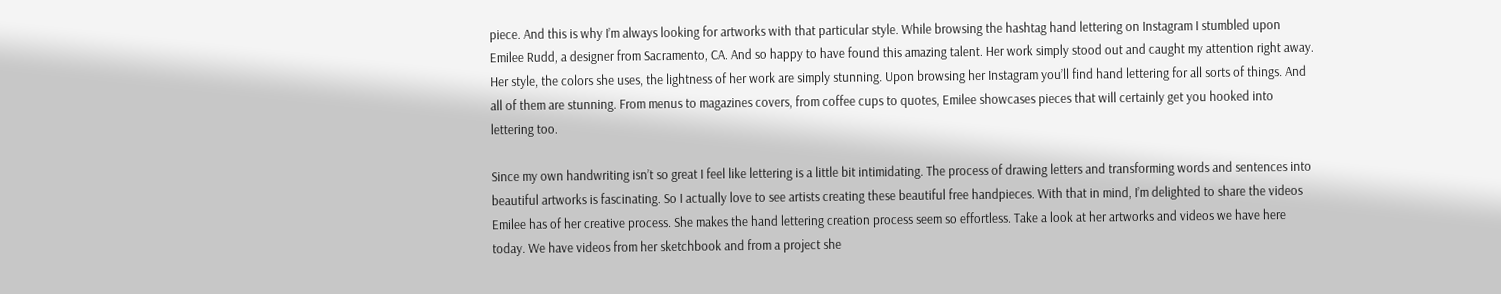piece. And this is why I’m always looking for artworks with that particular style. While browsing the hashtag hand lettering on Instagram I stumbled upon Emilee Rudd, a designer from Sacramento, CA. And so happy to have found this amazing talent. Her work simply stood out and caught my attention right away. Her style, the colors she uses, the lightness of her work are simply stunning. Upon browsing her Instagram you’ll find hand lettering for all sorts of things. And all of them are stunning. From menus to magazines covers, from coffee cups to quotes, Emilee showcases pieces that will certainly get you hooked into lettering too.

Since my own handwriting isn’t so great I feel like lettering is a little bit intimidating. The process of drawing letters and transforming words and sentences into beautiful artworks is fascinating. So I actually love to see artists creating these beautiful free handpieces. With that in mind, I’m delighted to share the videos Emilee has of her creative process. She makes the hand lettering creation process seem so effortless. Take a look at her artworks and videos we have here today. We have videos from her sketchbook and from a project she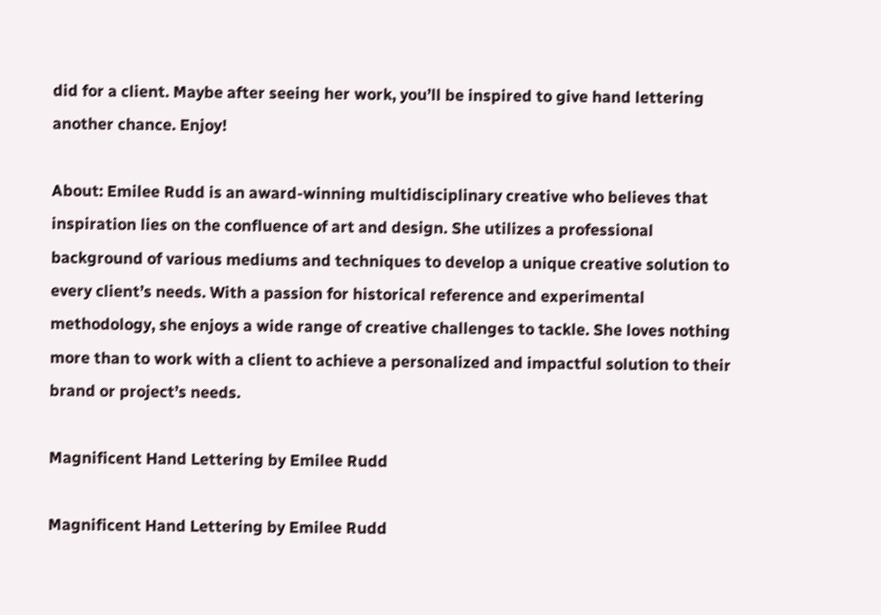did for a client. Maybe after seeing her work, you’ll be inspired to give hand lettering another chance. Enjoy!

About: Emilee Rudd is an award-winning multidisciplinary creative who believes that inspiration lies on the confluence of art and design. She utilizes a professional background of various mediums and techniques to develop a unique creative solution to every client’s needs. With a passion for historical reference and experimental methodology, she enjoys a wide range of creative challenges to tackle. She loves nothing more than to work with a client to achieve a personalized and impactful solution to their brand or project’s needs.

Magnificent Hand Lettering by Emilee Rudd

Magnificent Hand Lettering by Emilee Rudd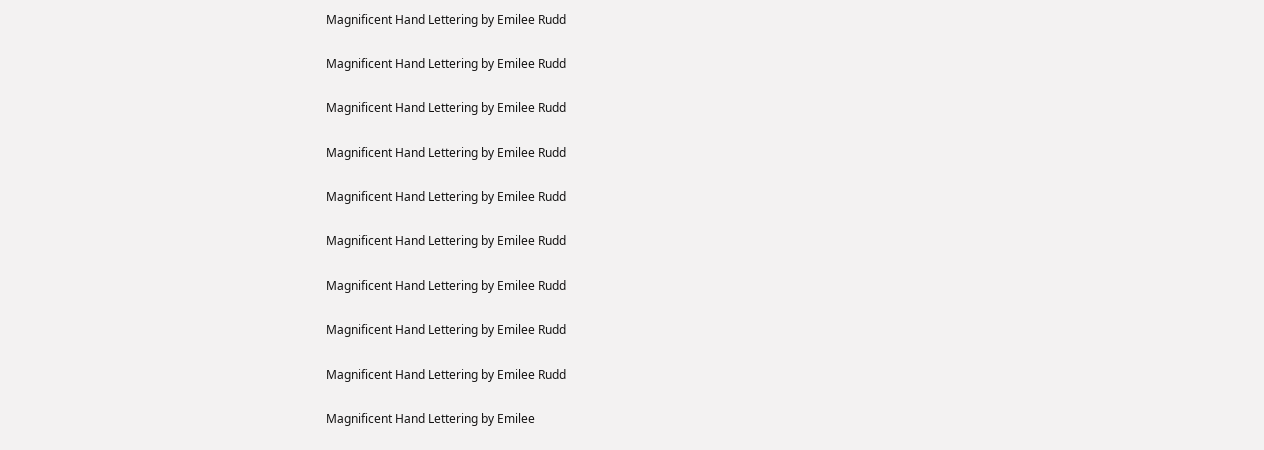Magnificent Hand Lettering by Emilee Rudd

Magnificent Hand Lettering by Emilee Rudd

Magnificent Hand Lettering by Emilee Rudd

Magnificent Hand Lettering by Emilee Rudd

Magnificent Hand Lettering by Emilee Rudd

Magnificent Hand Lettering by Emilee Rudd

Magnificent Hand Lettering by Emilee Rudd

Magnificent Hand Lettering by Emilee Rudd

Magnificent Hand Lettering by Emilee Rudd

Magnificent Hand Lettering by Emilee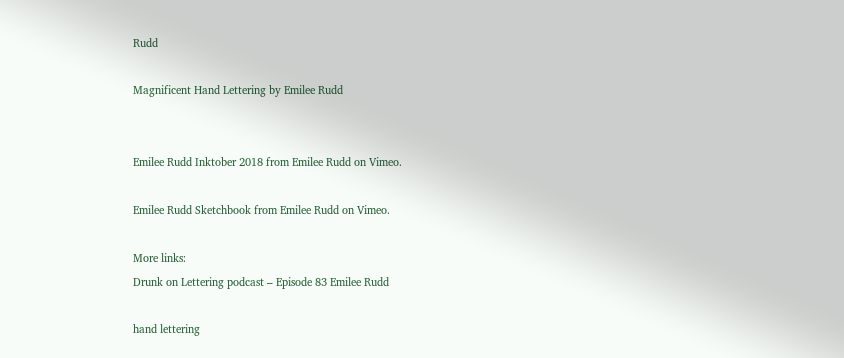Rudd

Magnificent Hand Lettering by Emilee Rudd


Emilee Rudd Inktober 2018 from Emilee Rudd on Vimeo.

Emilee Rudd Sketchbook from Emilee Rudd on Vimeo.

More links:
Drunk on Lettering podcast – Episode 83 Emilee Rudd

hand lettering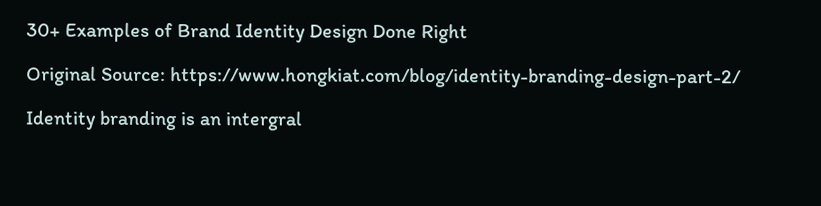30+ Examples of Brand Identity Design Done Right

Original Source: https://www.hongkiat.com/blog/identity-branding-design-part-2/

Identity branding is an intergral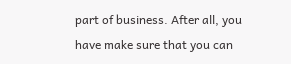part of business. After all, you have make sure that you can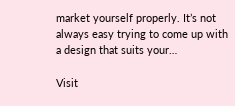market yourself properly. It’s not always easy trying to come up with a design that suits your…

Visit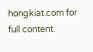hongkiat.com for full content.